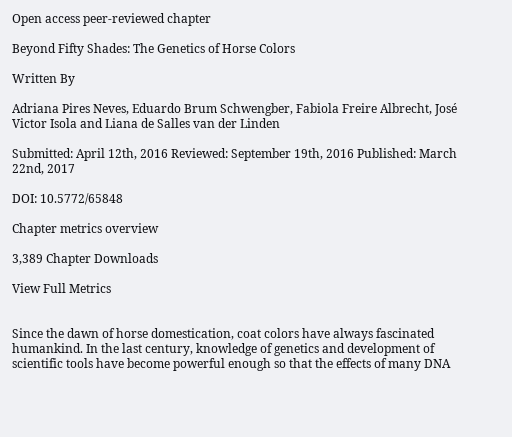Open access peer-reviewed chapter

Beyond Fifty Shades: The Genetics of Horse Colors

Written By

Adriana Pires Neves, Eduardo Brum Schwengber, Fabiola Freire Albrecht, José Victor Isola and Liana de Salles van der Linden

Submitted: April 12th, 2016 Reviewed: September 19th, 2016 Published: March 22nd, 2017

DOI: 10.5772/65848

Chapter metrics overview

3,389 Chapter Downloads

View Full Metrics


Since the dawn of horse domestication, coat colors have always fascinated humankind. In the last century, knowledge of genetics and development of scientific tools have become powerful enough so that the effects of many DNA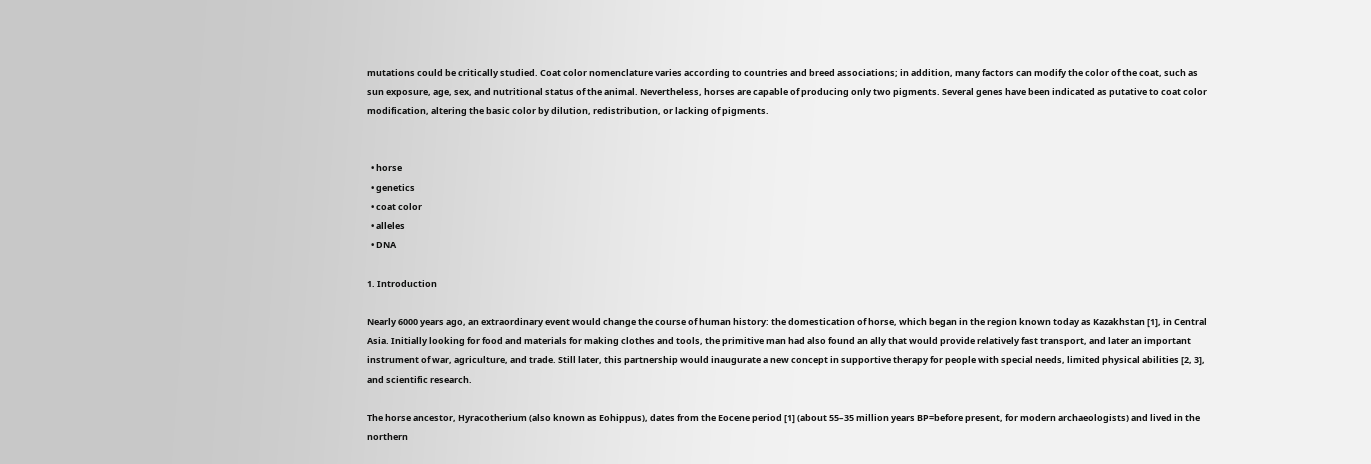mutations could be critically studied. Coat color nomenclature varies according to countries and breed associations; in addition, many factors can modify the color of the coat, such as sun exposure, age, sex, and nutritional status of the animal. Nevertheless, horses are capable of producing only two pigments. Several genes have been indicated as putative to coat color modification, altering the basic color by dilution, redistribution, or lacking of pigments.


  • horse
  • genetics
  • coat color
  • alleles
  • DNA

1. Introduction

Nearly 6000 years ago, an extraordinary event would change the course of human history: the domestication of horse, which began in the region known today as Kazakhstan [1], in Central Asia. Initially looking for food and materials for making clothes and tools, the primitive man had also found an ally that would provide relatively fast transport, and later an important instrument of war, agriculture, and trade. Still later, this partnership would inaugurate a new concept in supportive therapy for people with special needs, limited physical abilities [2, 3], and scientific research.

The horse ancestor, Hyracotherium (also known as Eohippus), dates from the Eocene period [1] (about 55–35 million years BP=before present, for modern archaeologists) and lived in the northern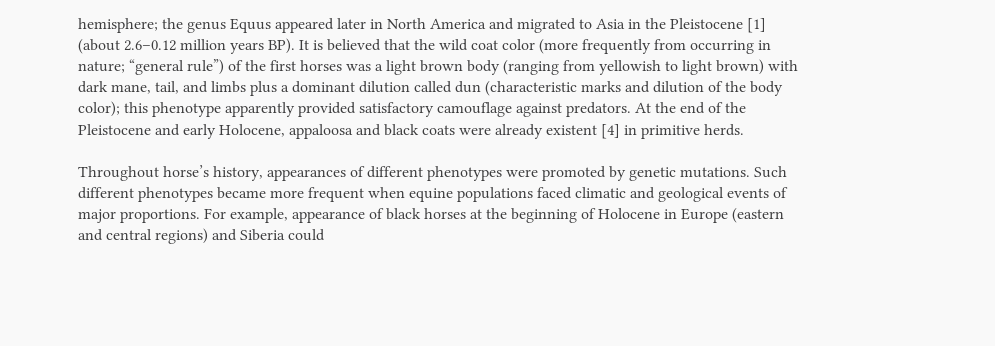hemisphere; the genus Equus appeared later in North America and migrated to Asia in the Pleistocene [1] (about 2.6–0.12 million years BP). It is believed that the wild coat color (more frequently from occurring in nature; “general rule”) of the first horses was a light brown body (ranging from yellowish to light brown) with dark mane, tail, and limbs plus a dominant dilution called dun (characteristic marks and dilution of the body color); this phenotype apparently provided satisfactory camouflage against predators. At the end of the Pleistocene and early Holocene, appaloosa and black coats were already existent [4] in primitive herds.

Throughout horse’s history, appearances of different phenotypes were promoted by genetic mutations. Such different phenotypes became more frequent when equine populations faced climatic and geological events of major proportions. For example, appearance of black horses at the beginning of Holocene in Europe (eastern and central regions) and Siberia could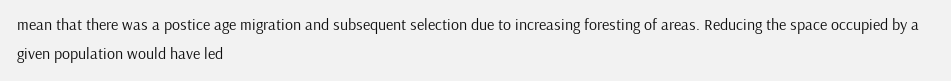mean that there was a postice age migration and subsequent selection due to increasing foresting of areas. Reducing the space occupied by a given population would have led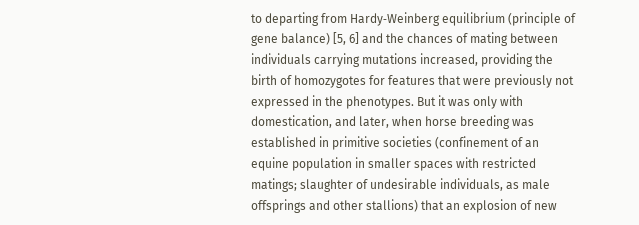to departing from Hardy‐Weinberg equilibrium (principle of gene balance) [5, 6] and the chances of mating between individuals carrying mutations increased, providing the birth of homozygotes for features that were previously not expressed in the phenotypes. But it was only with domestication, and later, when horse breeding was established in primitive societies (confinement of an equine population in smaller spaces with restricted matings; slaughter of undesirable individuals, as male offsprings and other stallions) that an explosion of new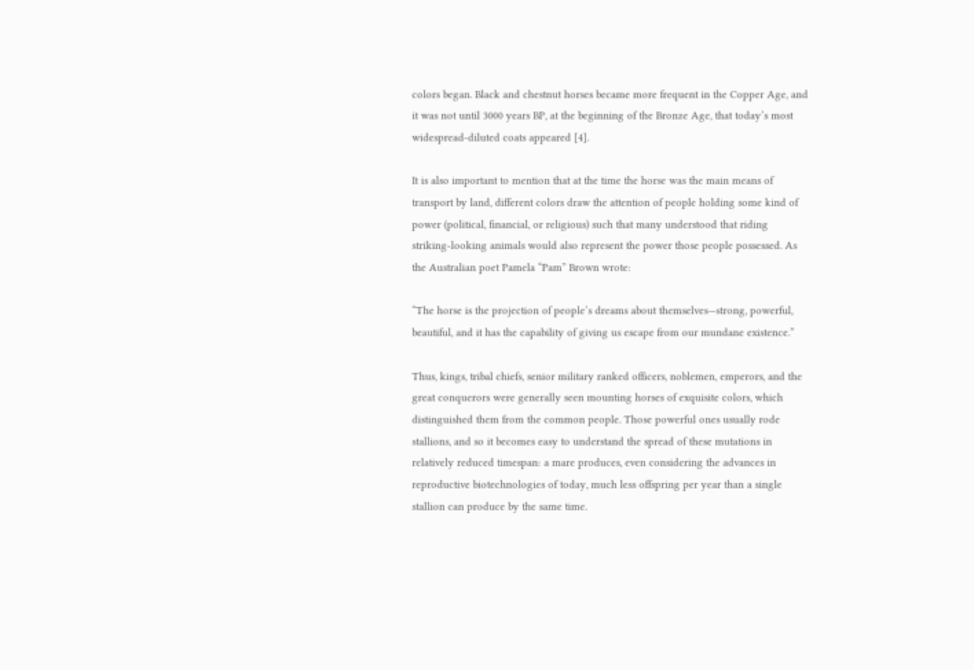colors began. Black and chestnut horses became more frequent in the Copper Age, and it was not until 3000 years BP, at the beginning of the Bronze Age, that today’s most widespread‐diluted coats appeared [4].

It is also important to mention that at the time the horse was the main means of transport by land, different colors draw the attention of people holding some kind of power (political, financial, or religious) such that many understood that riding striking‐looking animals would also represent the power those people possessed. As the Australian poet Pamela “Pam” Brown wrote:

“The horse is the projection of people’s dreams about themselves—strong, powerful, beautiful, and it has the capability of giving us escape from our mundane existence.”

Thus, kings, tribal chiefs, senior military ranked officers, noblemen, emperors, and the great conquerors were generally seen mounting horses of exquisite colors, which distinguished them from the common people. Those powerful ones usually rode stallions, and so it becomes easy to understand the spread of these mutations in relatively reduced timespan: a mare produces, even considering the advances in reproductive biotechnologies of today, much less offspring per year than a single stallion can produce by the same time.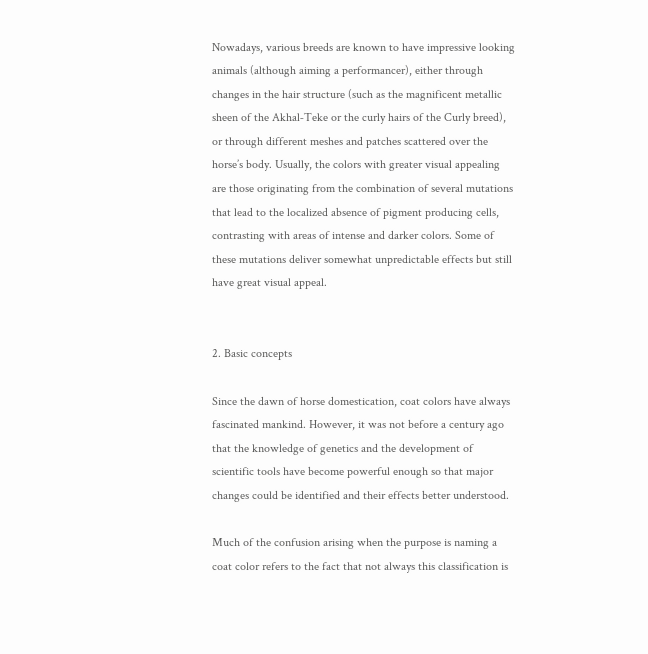Nowadays, various breeds are known to have impressive looking animals (although aiming a performancer), either through changes in the hair structure (such as the magnificent metallic sheen of the Akhal‐Teke or the curly hairs of the Curly breed), or through different meshes and patches scattered over the horse’s body. Usually, the colors with greater visual appealing are those originating from the combination of several mutations that lead to the localized absence of pigment producing cells, contrasting with areas of intense and darker colors. Some of these mutations deliver somewhat unpredictable effects but still have great visual appeal.


2. Basic concepts

Since the dawn of horse domestication, coat colors have always fascinated mankind. However, it was not before a century ago that the knowledge of genetics and the development of scientific tools have become powerful enough so that major changes could be identified and their effects better understood.

Much of the confusion arising when the purpose is naming a coat color refers to the fact that not always this classification is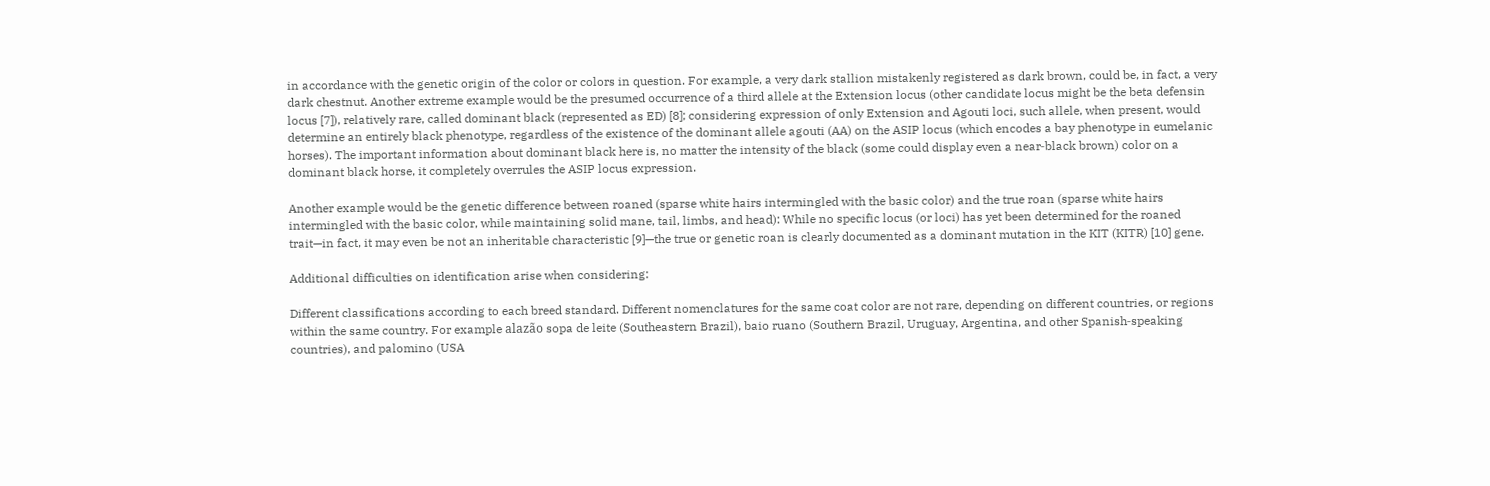in accordance with the genetic origin of the color or colors in question. For example, a very dark stallion mistakenly registered as dark brown, could be, in fact, a very dark chestnut. Another extreme example would be the presumed occurrence of a third allele at the Extension locus (other candidate locus might be the beta defensin locus [7]), relatively rare, called dominant black (represented as ED) [8]; considering expression of only Extension and Agouti loci, such allele, when present, would determine an entirely black phenotype, regardless of the existence of the dominant allele agouti (AA) on the ASIP locus (which encodes a bay phenotype in eumelanic horses). The important information about dominant black here is, no matter the intensity of the black (some could display even a near‐black brown) color on a dominant black horse, it completely overrules the ASIP locus expression.

Another example would be the genetic difference between roaned (sparse white hairs intermingled with the basic color) and the true roan (sparse white hairs intermingled with the basic color, while maintaining solid mane, tail, limbs, and head): While no specific locus (or loci) has yet been determined for the roaned trait—in fact, it may even be not an inheritable characteristic [9]—the true or genetic roan is clearly documented as a dominant mutation in the KIT (KITR) [10] gene.

Additional difficulties on identification arise when considering:

Different classifications according to each breed standard. Different nomenclatures for the same coat color are not rare, depending on different countries, or regions within the same country. For example alazão sopa de leite (Southeastern Brazil), baio ruano (Southern Brazil, Uruguay, Argentina, and other Spanish‐speaking countries), and palomino (USA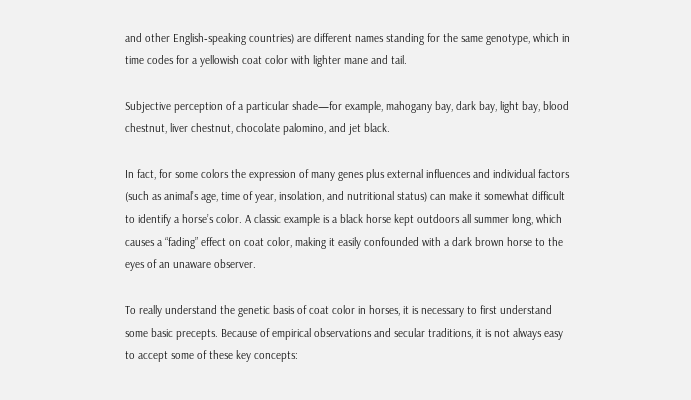and other English‐speaking countries) are different names standing for the same genotype, which in time codes for a yellowish coat color with lighter mane and tail.

Subjective perception of a particular shade—for example, mahogany bay, dark bay, light bay, blood chestnut, liver chestnut, chocolate palomino, and jet black.

In fact, for some colors the expression of many genes plus external influences and individual factors (such as animal’s age, time of year, insolation, and nutritional status) can make it somewhat difficult to identify a horse’s color. A classic example is a black horse kept outdoors all summer long, which causes a “fading” effect on coat color, making it easily confounded with a dark brown horse to the eyes of an unaware observer.

To really understand the genetic basis of coat color in horses, it is necessary to first understand some basic precepts. Because of empirical observations and secular traditions, it is not always easy to accept some of these key concepts: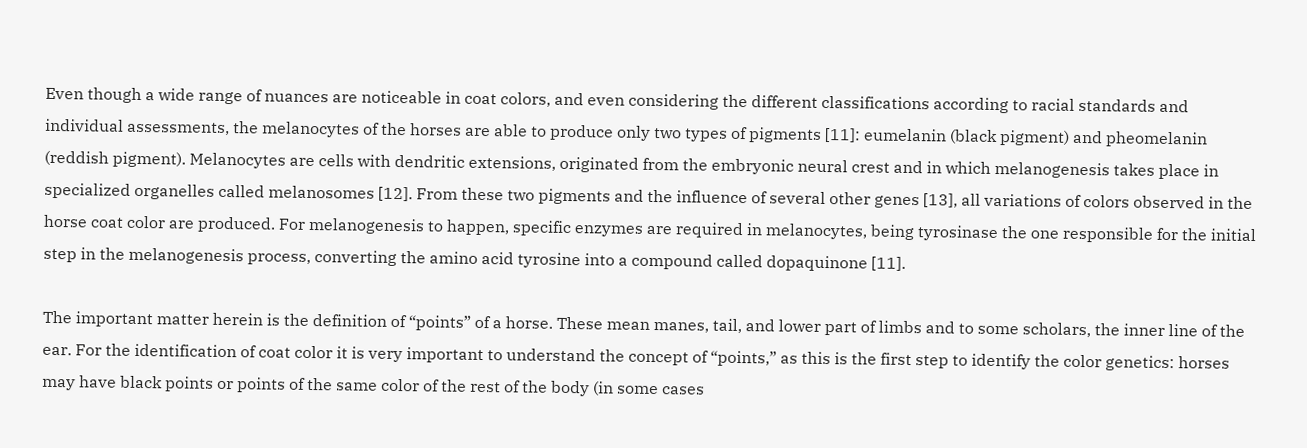Even though a wide range of nuances are noticeable in coat colors, and even considering the different classifications according to racial standards and individual assessments, the melanocytes of the horses are able to produce only two types of pigments [11]: eumelanin (black pigment) and pheomelanin (reddish pigment). Melanocytes are cells with dendritic extensions, originated from the embryonic neural crest and in which melanogenesis takes place in specialized organelles called melanosomes [12]. From these two pigments and the influence of several other genes [13], all variations of colors observed in the horse coat color are produced. For melanogenesis to happen, specific enzymes are required in melanocytes, being tyrosinase the one responsible for the initial step in the melanogenesis process, converting the amino acid tyrosine into a compound called dopaquinone [11].

The important matter herein is the definition of “points” of a horse. These mean manes, tail, and lower part of limbs and to some scholars, the inner line of the ear. For the identification of coat color it is very important to understand the concept of “points,” as this is the first step to identify the color genetics: horses may have black points or points of the same color of the rest of the body (in some cases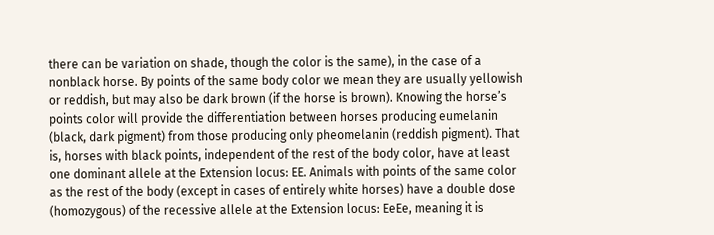there can be variation on shade, though the color is the same), in the case of a nonblack horse. By points of the same body color we mean they are usually yellowish or reddish, but may also be dark brown (if the horse is brown). Knowing the horse’s points color will provide the differentiation between horses producing eumelanin (black, dark pigment) from those producing only pheomelanin (reddish pigment). That is, horses with black points, independent of the rest of the body color, have at least one dominant allele at the Extension locus: EE. Animals with points of the same color as the rest of the body (except in cases of entirely white horses) have a double dose (homozygous) of the recessive allele at the Extension locus: EeEe, meaning it is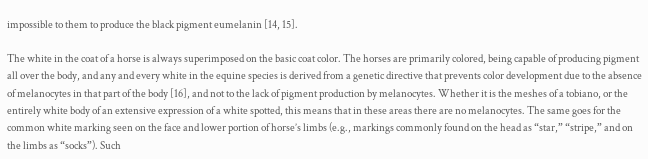impossible to them to produce the black pigment eumelanin [14, 15].

The white in the coat of a horse is always superimposed on the basic coat color. The horses are primarily colored, being capable of producing pigment all over the body, and any and every white in the equine species is derived from a genetic directive that prevents color development due to the absence of melanocytes in that part of the body [16], and not to the lack of pigment production by melanocytes. Whether it is the meshes of a tobiano, or the entirely white body of an extensive expression of a white spotted, this means that in these areas there are no melanocytes. The same goes for the common white marking seen on the face and lower portion of horse’s limbs (e.g., markings commonly found on the head as “star,” “stripe,” and on the limbs as “socks”). Such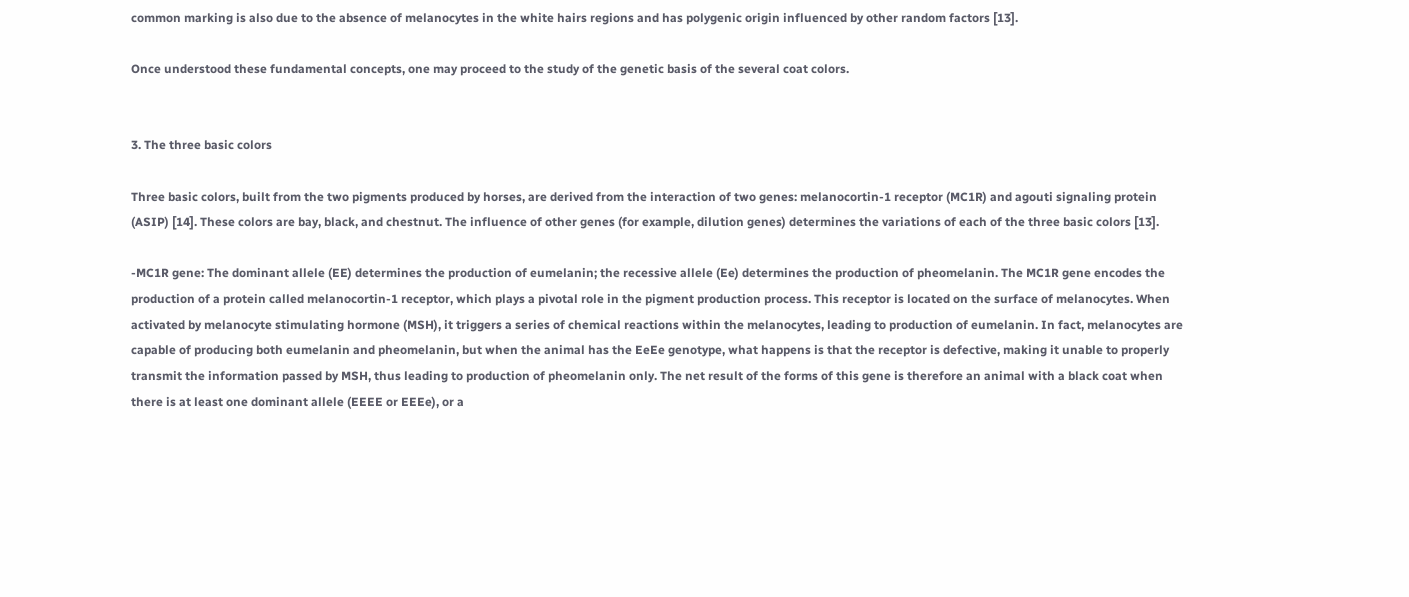common marking is also due to the absence of melanocytes in the white hairs regions and has polygenic origin influenced by other random factors [13].

Once understood these fundamental concepts, one may proceed to the study of the genetic basis of the several coat colors.


3. The three basic colors

Three basic colors, built from the two pigments produced by horses, are derived from the interaction of two genes: melanocortin‐1 receptor (MC1R) and agouti signaling protein (ASIP) [14]. These colors are bay, black, and chestnut. The influence of other genes (for example, dilution genes) determines the variations of each of the three basic colors [13].

‐MC1R gene: The dominant allele (EE) determines the production of eumelanin; the recessive allele (Ee) determines the production of pheomelanin. The MC1R gene encodes the production of a protein called melanocortin‐1 receptor, which plays a pivotal role in the pigment production process. This receptor is located on the surface of melanocytes. When activated by melanocyte stimulating hormone (MSH), it triggers a series of chemical reactions within the melanocytes, leading to production of eumelanin. In fact, melanocytes are capable of producing both eumelanin and pheomelanin, but when the animal has the EeEe genotype, what happens is that the receptor is defective, making it unable to properly transmit the information passed by MSH, thus leading to production of pheomelanin only. The net result of the forms of this gene is therefore an animal with a black coat when there is at least one dominant allele (EEEE or EEEe), or a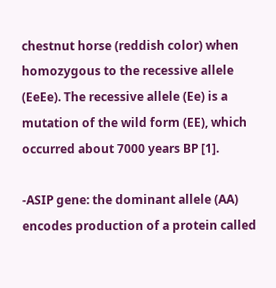chestnut horse (reddish color) when homozygous to the recessive allele (EeEe). The recessive allele (Ee) is a mutation of the wild form (EE), which occurred about 7000 years BP [1].

‐ASIP gene: the dominant allele (AA) encodes production of a protein called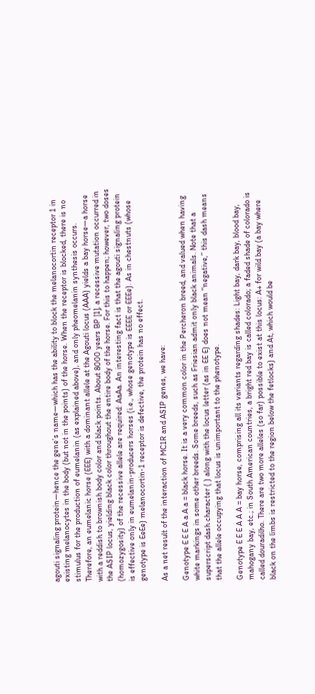agouti signaling protein—hence the gene’s name—which has the ability to block the melanocortin receptor 1 in existing melanocytes in the body (but not in the points) of the horse. When the receptor is blocked, there is no stimulus for the production of eumelanin (as explained above), and only pheomelanin synthesis occurs. Therefore, an eumelanic horse (EEE) with a dominant allele at the Agouti locus (AAA) yields a bay horse—a horse with a reddish to brownish body color and black points. About 8000 years BP [1], a recessive mutation occurred in the ASIP locus, yielding black color throughout the entire body of the horse. For this to happen; however, two doses (homozygosity) of the recessive allele are required: AaAa. An interesting fact is that the agouti signaling protein is effective only in eumelanin‐producers horses (i.e., whose genotype is EEEE or EEEe). As in chestnuts (whose genotype is EeEe) melanocortin‐1 receptor is defective, the protein has no effect.

As a net result of the interaction of MC1R and ASIP genes, we have:

Genotype E E E A a A a = black horse. It is a very common color in the Percheron breed, and valued when having white markings in some other breeds. Some breeds, such as Friesian admit only black animals. Note that a superscript dash character ( ) along with the locus letter (as in EE E) does not mean “negative,” this dash means that the allele occupying that locus is unimportant to the phenotype.

Genotype E E E A A A = bay horse, comprising all its variants regarding shades: Light bay, dark bay, blood bay, mahogany bay, etc.; in South American countries, a bright red bay is called colorado; a faded shade of colorado is called douradilho. There are two more alleles (so far) possible to exist at this locus: A+ for wild bay (a bay where black on the limbs is restricted to the region below the fetlocks) and At, which would be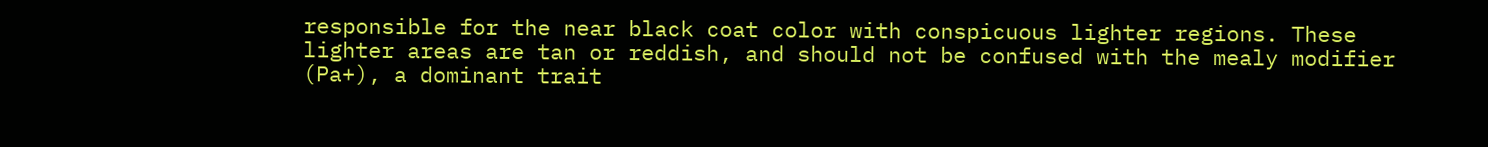responsible for the near black coat color with conspicuous lighter regions. These lighter areas are tan or reddish, and should not be confused with the mealy modifier (Pa+), a dominant trait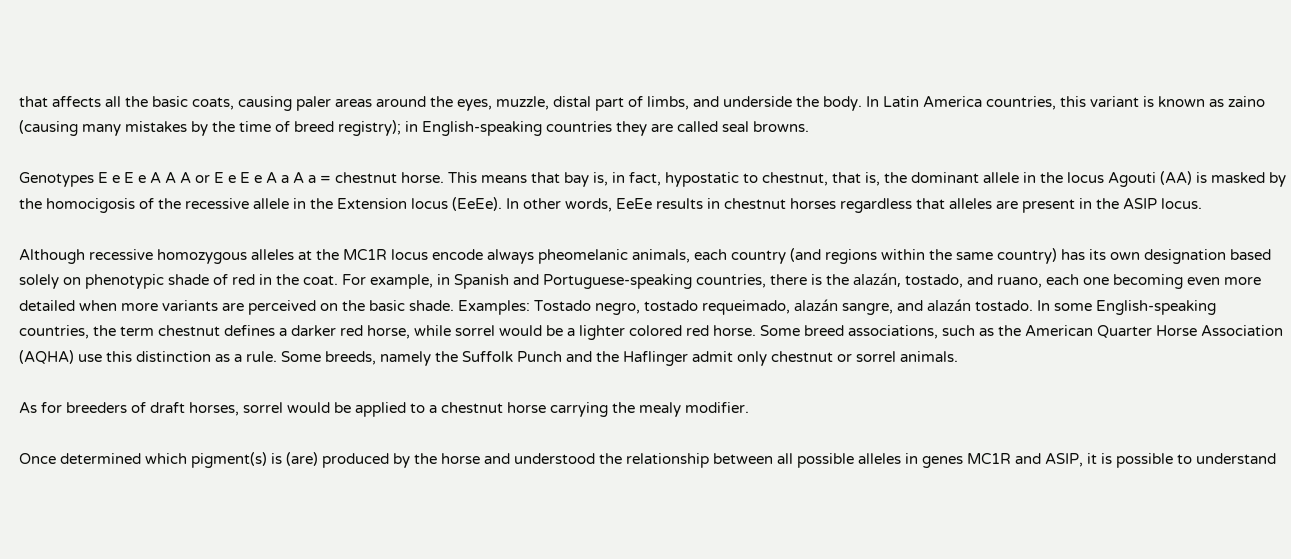that affects all the basic coats, causing paler areas around the eyes, muzzle, distal part of limbs, and underside the body. In Latin America countries, this variant is known as zaino (causing many mistakes by the time of breed registry); in English‐speaking countries they are called seal browns.

Genotypes E e E e A A A or E e E e A a A a = chestnut horse. This means that bay is, in fact, hypostatic to chestnut, that is, the dominant allele in the locus Agouti (AA) is masked by the homocigosis of the recessive allele in the Extension locus (EeEe). In other words, EeEe results in chestnut horses regardless that alleles are present in the ASIP locus.

Although recessive homozygous alleles at the MC1R locus encode always pheomelanic animals, each country (and regions within the same country) has its own designation based solely on phenotypic shade of red in the coat. For example, in Spanish and Portuguese‐speaking countries, there is the alazán, tostado, and ruano, each one becoming even more detailed when more variants are perceived on the basic shade. Examples: Tostado negro, tostado requeimado, alazán sangre, and alazán tostado. In some English‐speaking countries, the term chestnut defines a darker red horse, while sorrel would be a lighter colored red horse. Some breed associations, such as the American Quarter Horse Association (AQHA) use this distinction as a rule. Some breeds, namely the Suffolk Punch and the Haflinger admit only chestnut or sorrel animals.

As for breeders of draft horses, sorrel would be applied to a chestnut horse carrying the mealy modifier.

Once determined which pigment(s) is (are) produced by the horse and understood the relationship between all possible alleles in genes MC1R and ASIP, it is possible to understand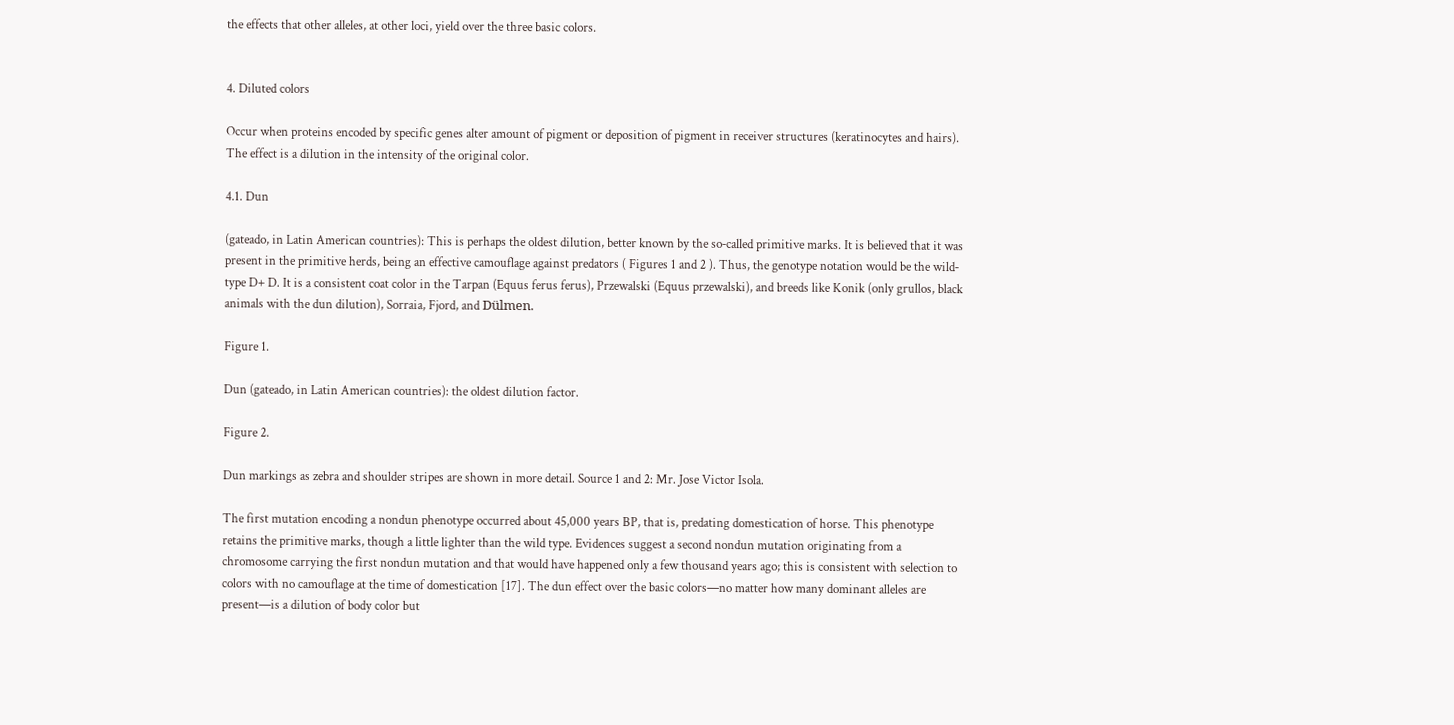the effects that other alleles, at other loci, yield over the three basic colors.


4. Diluted colors

Occur when proteins encoded by specific genes alter amount of pigment or deposition of pigment in receiver structures (keratinocytes and hairs). The effect is a dilution in the intensity of the original color.

4.1. Dun

(gateado, in Latin American countries): This is perhaps the oldest dilution, better known by the so‐called primitive marks. It is believed that it was present in the primitive herds, being an effective camouflage against predators ( Figures 1 and 2 ). Thus, the genotype notation would be the wild‐type D+ D. It is a consistent coat color in the Tarpan (Equus ferus ferus), Przewalski (Equus przewalski), and breeds like Konik (only grullos, black animals with the dun dilution), Sorraia, Fjord, and Dülmen.

Figure 1.

Dun (gateado, in Latin American countries): the oldest dilution factor.

Figure 2.

Dun markings as zebra and shoulder stripes are shown in more detail. Source 1 and 2: Mr. Jose Victor Isola.

The first mutation encoding a nondun phenotype occurred about 45,000 years BP, that is, predating domestication of horse. This phenotype retains the primitive marks, though a little lighter than the wild type. Evidences suggest a second nondun mutation originating from a chromosome carrying the first nondun mutation and that would have happened only a few thousand years ago; this is consistent with selection to colors with no camouflage at the time of domestication [17]. The dun effect over the basic colors—no matter how many dominant alleles are present—is a dilution of body color but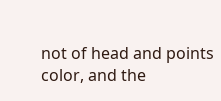not of head and points color, and the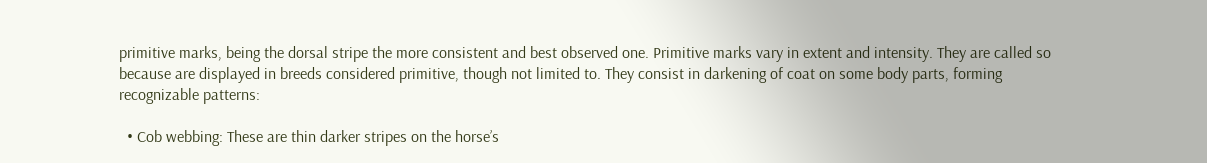primitive marks, being the dorsal stripe the more consistent and best observed one. Primitive marks vary in extent and intensity. They are called so because are displayed in breeds considered primitive, though not limited to. They consist in darkening of coat on some body parts, forming recognizable patterns:

  • Cob webbing: These are thin darker stripes on the horse’s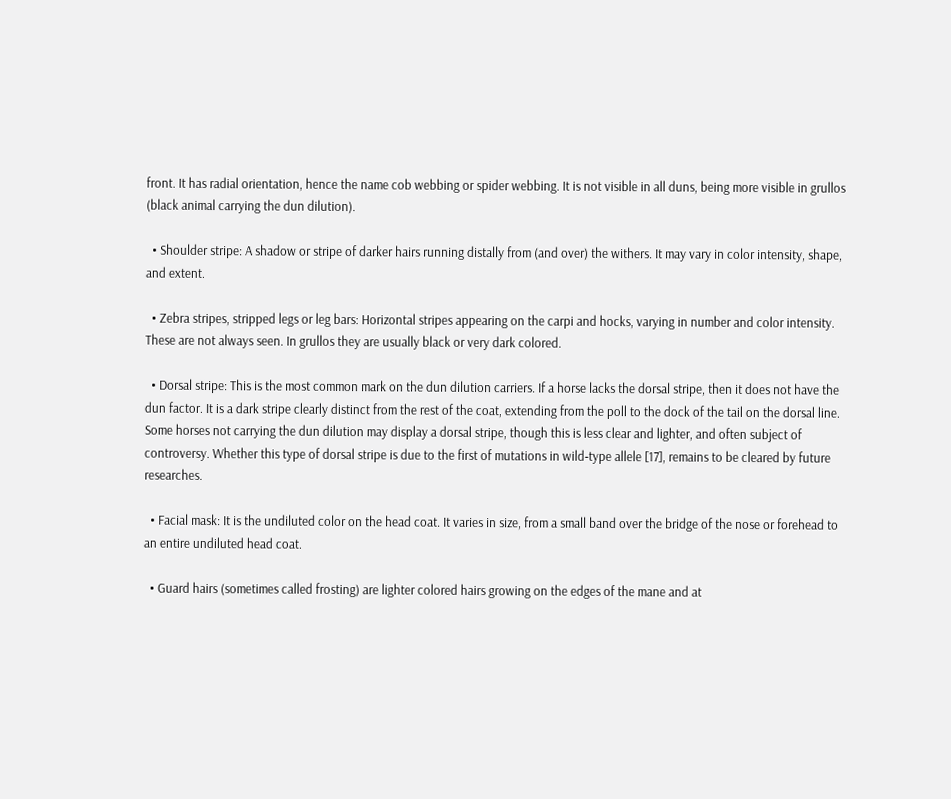front. It has radial orientation, hence the name cob webbing or spider webbing. It is not visible in all duns, being more visible in grullos (black animal carrying the dun dilution).

  • Shoulder stripe: A shadow or stripe of darker hairs running distally from (and over) the withers. It may vary in color intensity, shape, and extent.

  • Zebra stripes, stripped legs or leg bars: Horizontal stripes appearing on the carpi and hocks, varying in number and color intensity. These are not always seen. In grullos they are usually black or very dark colored.

  • Dorsal stripe: This is the most common mark on the dun dilution carriers. If a horse lacks the dorsal stripe, then it does not have the dun factor. It is a dark stripe clearly distinct from the rest of the coat, extending from the poll to the dock of the tail on the dorsal line. Some horses not carrying the dun dilution may display a dorsal stripe, though this is less clear and lighter, and often subject of controversy. Whether this type of dorsal stripe is due to the first of mutations in wild‐type allele [17], remains to be cleared by future researches.

  • Facial mask: It is the undiluted color on the head coat. It varies in size, from a small band over the bridge of the nose or forehead to an entire undiluted head coat.

  • Guard hairs (sometimes called frosting) are lighter colored hairs growing on the edges of the mane and at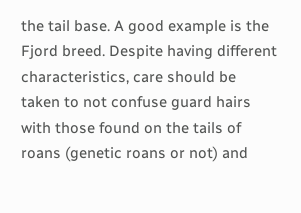the tail base. A good example is the Fjord breed. Despite having different characteristics, care should be taken to not confuse guard hairs with those found on the tails of roans (genetic roans or not) and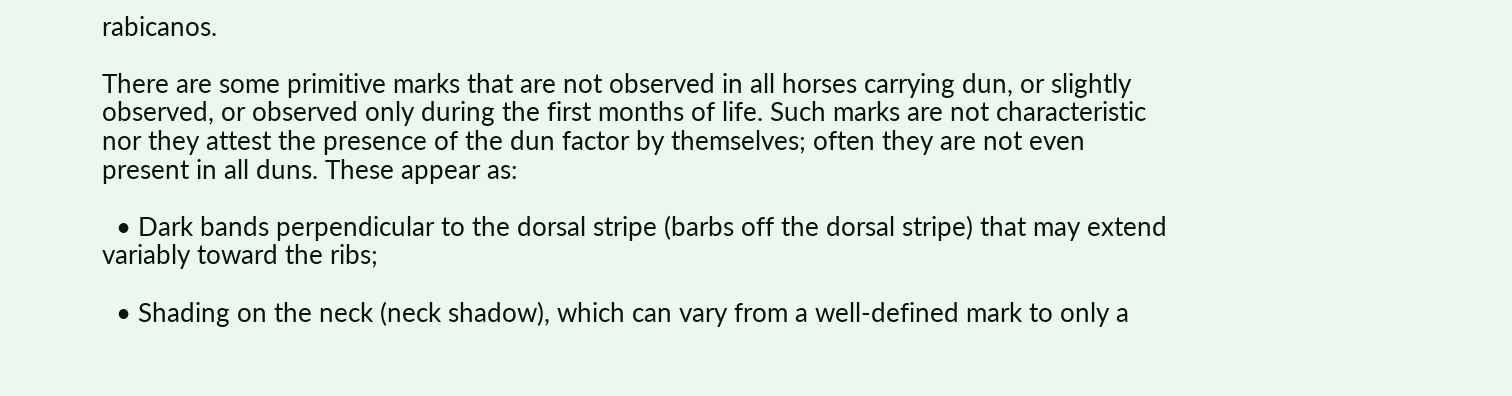rabicanos.

There are some primitive marks that are not observed in all horses carrying dun, or slightly observed, or observed only during the first months of life. Such marks are not characteristic nor they attest the presence of the dun factor by themselves; often they are not even present in all duns. These appear as:

  • Dark bands perpendicular to the dorsal stripe (barbs off the dorsal stripe) that may extend variably toward the ribs;

  • Shading on the neck (neck shadow), which can vary from a well‐defined mark to only a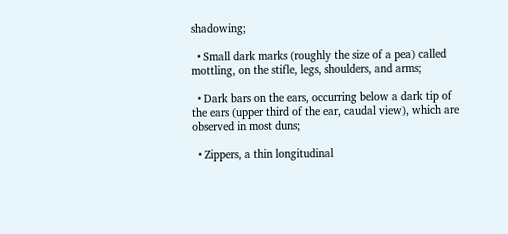shadowing;

  • Small dark marks (roughly the size of a pea) called mottling, on the stifle, legs, shoulders, and arms;

  • Dark bars on the ears, occurring below a dark tip of the ears (upper third of the ear, caudal view), which are observed in most duns;

  • Zippers, a thin longitudinal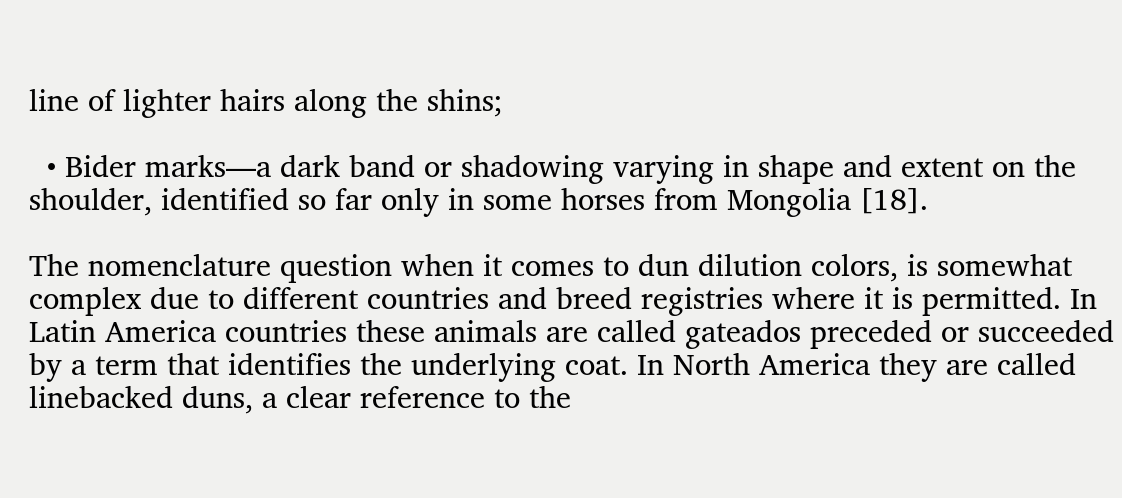line of lighter hairs along the shins;

  • Bider marks—a dark band or shadowing varying in shape and extent on the shoulder, identified so far only in some horses from Mongolia [18].

The nomenclature question when it comes to dun dilution colors, is somewhat complex due to different countries and breed registries where it is permitted. In Latin America countries these animals are called gateados preceded or succeeded by a term that identifies the underlying coat. In North America they are called linebacked duns, a clear reference to the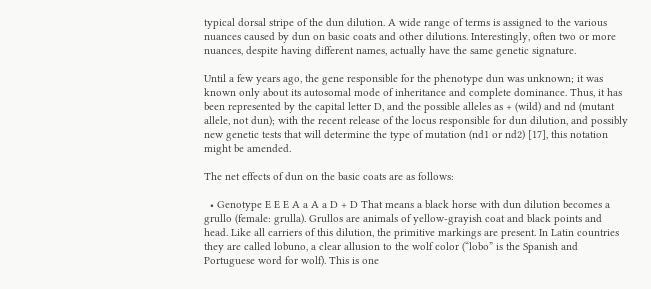typical dorsal stripe of the dun dilution. A wide range of terms is assigned to the various nuances caused by dun on basic coats and other dilutions. Interestingly, often two or more nuances, despite having different names, actually have the same genetic signature.

Until a few years ago, the gene responsible for the phenotype dun was unknown; it was known only about its autosomal mode of inheritance and complete dominance. Thus, it has been represented by the capital letter D, and the possible alleles as + (wild) and nd (mutant allele, not dun); with the recent release of the locus responsible for dun dilution, and possibly new genetic tests that will determine the type of mutation (nd1 or nd2) [17], this notation might be amended.

The net effects of dun on the basic coats are as follows:

  • Genotype E E E A a A a D + D That means a black horse with dun dilution becomes a grullo (female: grulla). Grullos are animals of yellow‐grayish coat and black points and head. Like all carriers of this dilution, the primitive markings are present. In Latin countries they are called lobuno, a clear allusion to the wolf color (“lobo” is the Spanish and Portuguese word for wolf). This is one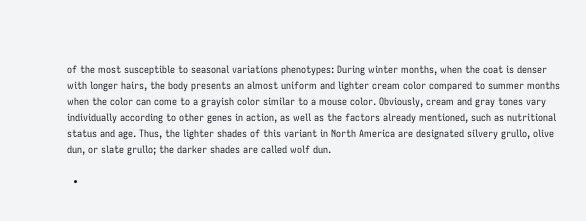of the most susceptible to seasonal variations phenotypes: During winter months, when the coat is denser with longer hairs, the body presents an almost uniform and lighter cream color compared to summer months when the color can come to a grayish color similar to a mouse color. Obviously, cream and gray tones vary individually according to other genes in action, as well as the factors already mentioned, such as nutritional status and age. Thus, the lighter shades of this variant in North America are designated silvery grullo, olive dun, or slate grullo; the darker shades are called wolf dun.

  •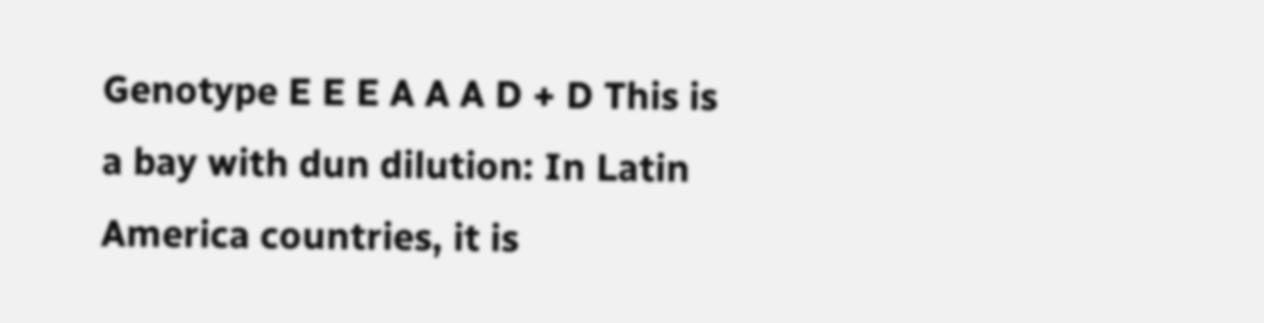Genotype E E E A A A D + D This is a bay with dun dilution: In Latin America countries, it is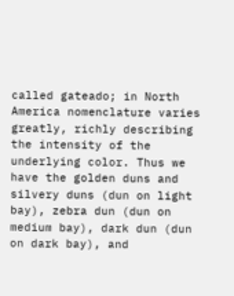called gateado; in North America nomenclature varies greatly, richly describing the intensity of the underlying color. Thus we have the golden duns and silvery duns (dun on light bay), zebra dun (dun on medium bay), dark dun (dun on dark bay), and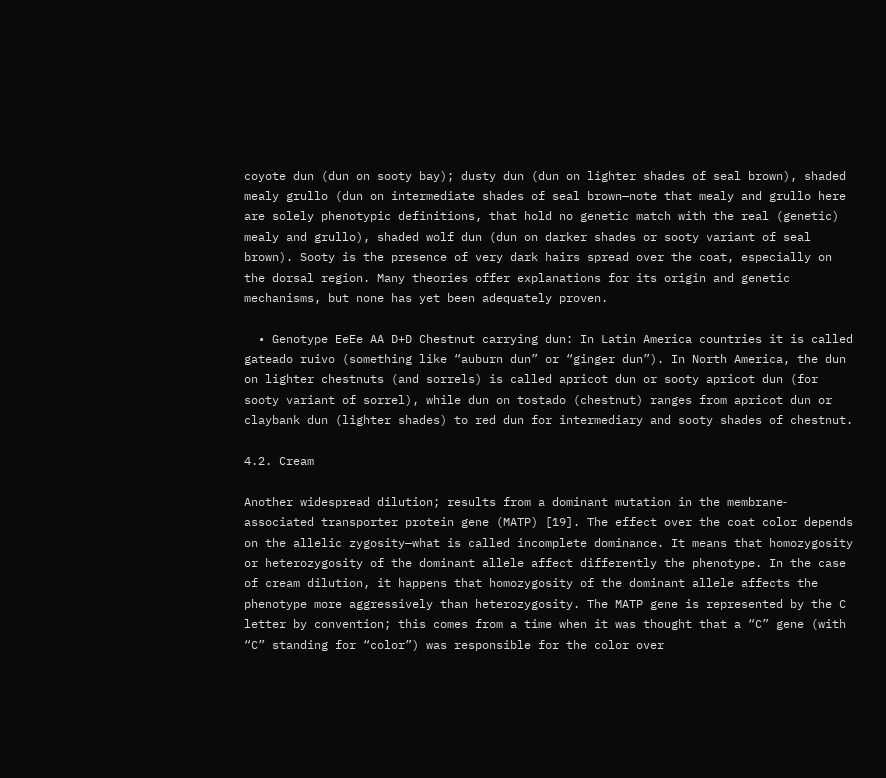coyote dun (dun on sooty bay); dusty dun (dun on lighter shades of seal brown), shaded mealy grullo (dun on intermediate shades of seal brown—note that mealy and grullo here are solely phenotypic definitions, that hold no genetic match with the real (genetic) mealy and grullo), shaded wolf dun (dun on darker shades or sooty variant of seal brown). Sooty is the presence of very dark hairs spread over the coat, especially on the dorsal region. Many theories offer explanations for its origin and genetic mechanisms, but none has yet been adequately proven.

  • Genotype EeEe AA D+D Chestnut carrying dun: In Latin America countries it is called gateado ruivo (something like “auburn dun” or “ginger dun”). In North America, the dun on lighter chestnuts (and sorrels) is called apricot dun or sooty apricot dun (for sooty variant of sorrel), while dun on tostado (chestnut) ranges from apricot dun or claybank dun (lighter shades) to red dun for intermediary and sooty shades of chestnut.

4.2. Cream

Another widespread dilution; results from a dominant mutation in the membrane‐associated transporter protein gene (MATP) [19]. The effect over the coat color depends on the allelic zygosity—what is called incomplete dominance. It means that homozygosity or heterozygosity of the dominant allele affect differently the phenotype. In the case of cream dilution, it happens that homozygosity of the dominant allele affects the phenotype more aggressively than heterozygosity. The MATP gene is represented by the C letter by convention; this comes from a time when it was thought that a “C” gene (with “C” standing for “color”) was responsible for the color over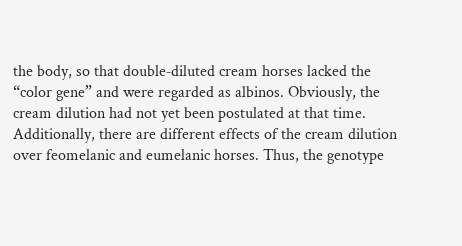the body, so that double‐diluted cream horses lacked the “color gene” and were regarded as albinos. Obviously, the cream dilution had not yet been postulated at that time. Additionally, there are different effects of the cream dilution over feomelanic and eumelanic horses. Thus, the genotype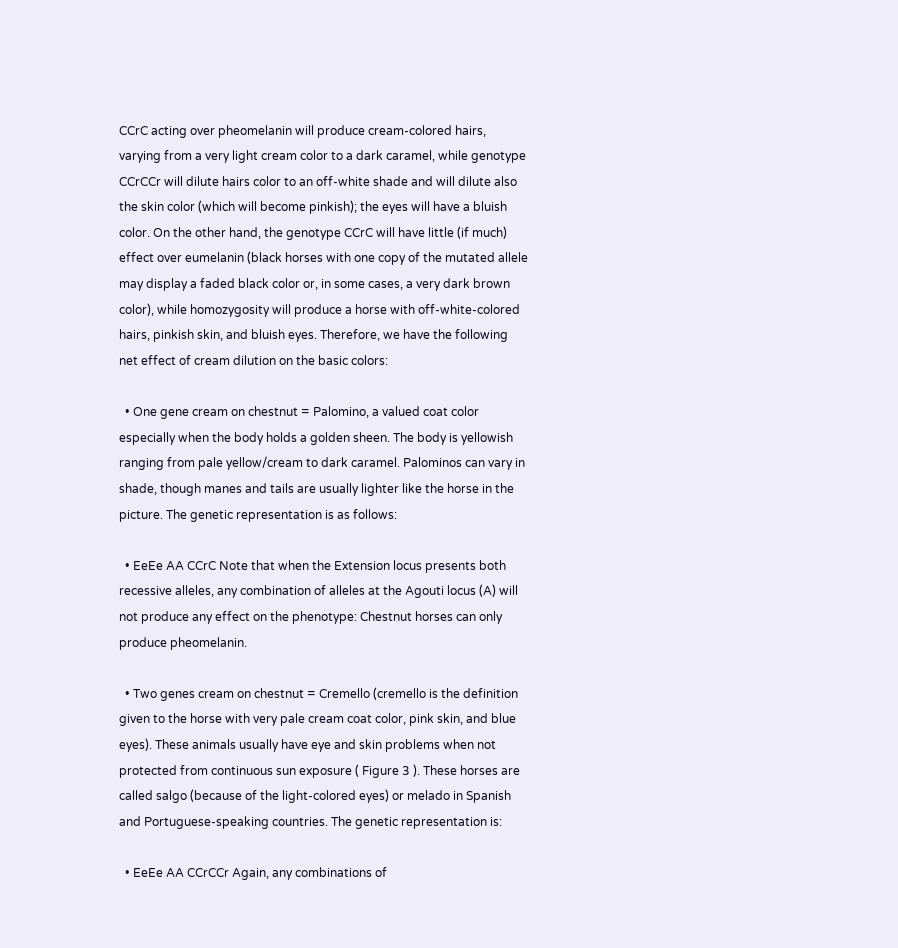CCrC acting over pheomelanin will produce cream‐colored hairs, varying from a very light cream color to a dark caramel, while genotype CCrCCr will dilute hairs color to an off‐white shade and will dilute also the skin color (which will become pinkish); the eyes will have a bluish color. On the other hand, the genotype CCrC will have little (if much) effect over eumelanin (black horses with one copy of the mutated allele may display a faded black color or, in some cases, a very dark brown color), while homozygosity will produce a horse with off‐white‐colored hairs, pinkish skin, and bluish eyes. Therefore, we have the following net effect of cream dilution on the basic colors:

  • One gene cream on chestnut = Palomino, a valued coat color especially when the body holds a golden sheen. The body is yellowish ranging from pale yellow/cream to dark caramel. Palominos can vary in shade, though manes and tails are usually lighter like the horse in the picture. The genetic representation is as follows:

  • EeEe AA CCrC Note that when the Extension locus presents both recessive alleles, any combination of alleles at the Agouti locus (A) will not produce any effect on the phenotype: Chestnut horses can only produce pheomelanin.

  • Two genes cream on chestnut = Cremello (cremello is the definition given to the horse with very pale cream coat color, pink skin, and blue eyes). These animals usually have eye and skin problems when not protected from continuous sun exposure ( Figure 3 ). These horses are called salgo (because of the light‐colored eyes) or melado in Spanish and Portuguese‐speaking countries. The genetic representation is:

  • EeEe AA CCrCCr Again, any combinations of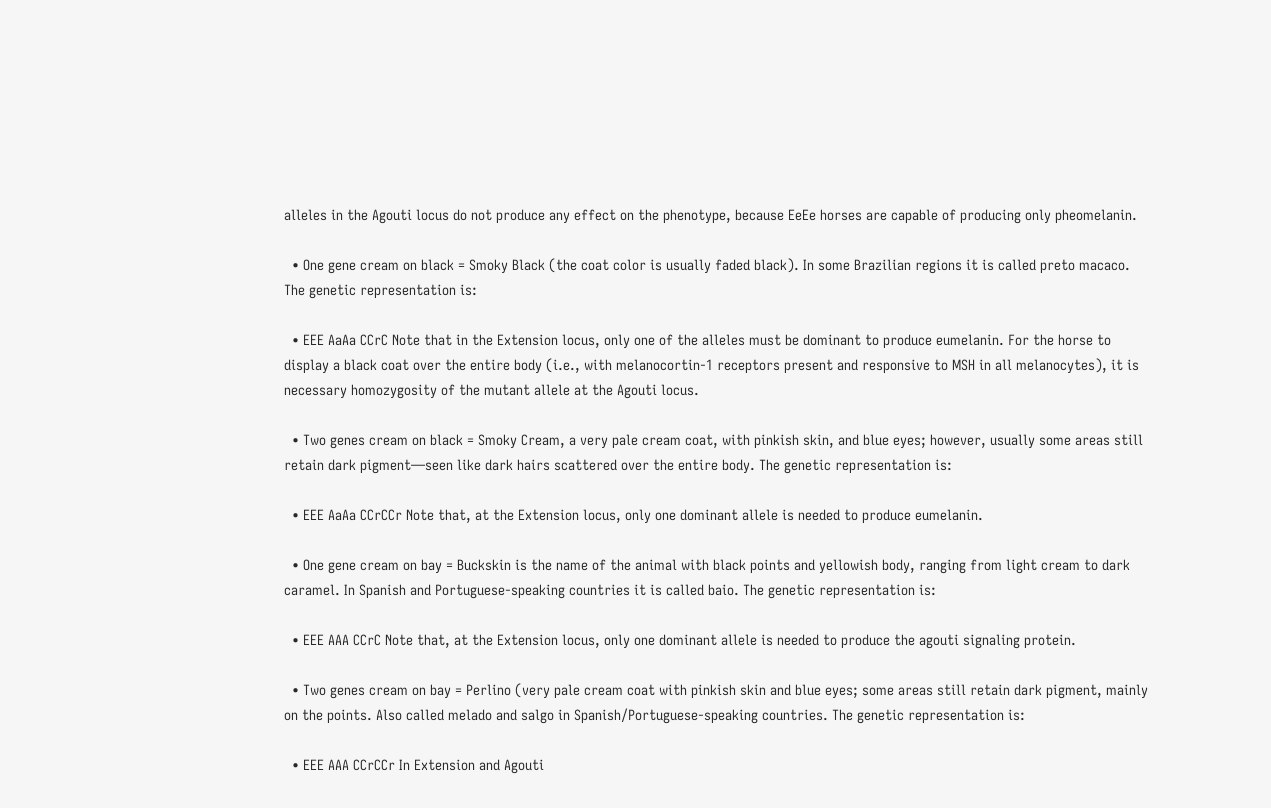alleles in the Agouti locus do not produce any effect on the phenotype, because EeEe horses are capable of producing only pheomelanin.

  • One gene cream on black = Smoky Black (the coat color is usually faded black). In some Brazilian regions it is called preto macaco. The genetic representation is:

  • EEE AaAa CCrC Note that in the Extension locus, only one of the alleles must be dominant to produce eumelanin. For the horse to display a black coat over the entire body (i.e., with melanocortin‐1 receptors present and responsive to MSH in all melanocytes), it is necessary homozygosity of the mutant allele at the Agouti locus.

  • Two genes cream on black = Smoky Cream, a very pale cream coat, with pinkish skin, and blue eyes; however, usually some areas still retain dark pigment—seen like dark hairs scattered over the entire body. The genetic representation is:

  • EEE AaAa CCrCCr Note that, at the Extension locus, only one dominant allele is needed to produce eumelanin.

  • One gene cream on bay = Buckskin is the name of the animal with black points and yellowish body, ranging from light cream to dark caramel. In Spanish and Portuguese‐speaking countries it is called baio. The genetic representation is:

  • EEE AAA CCrC Note that, at the Extension locus, only one dominant allele is needed to produce the agouti signaling protein.

  • Two genes cream on bay = Perlino (very pale cream coat with pinkish skin and blue eyes; some areas still retain dark pigment, mainly on the points. Also called melado and salgo in Spanish/Portuguese‐speaking countries. The genetic representation is:

  • EEE AAA CCrCCr In Extension and Agouti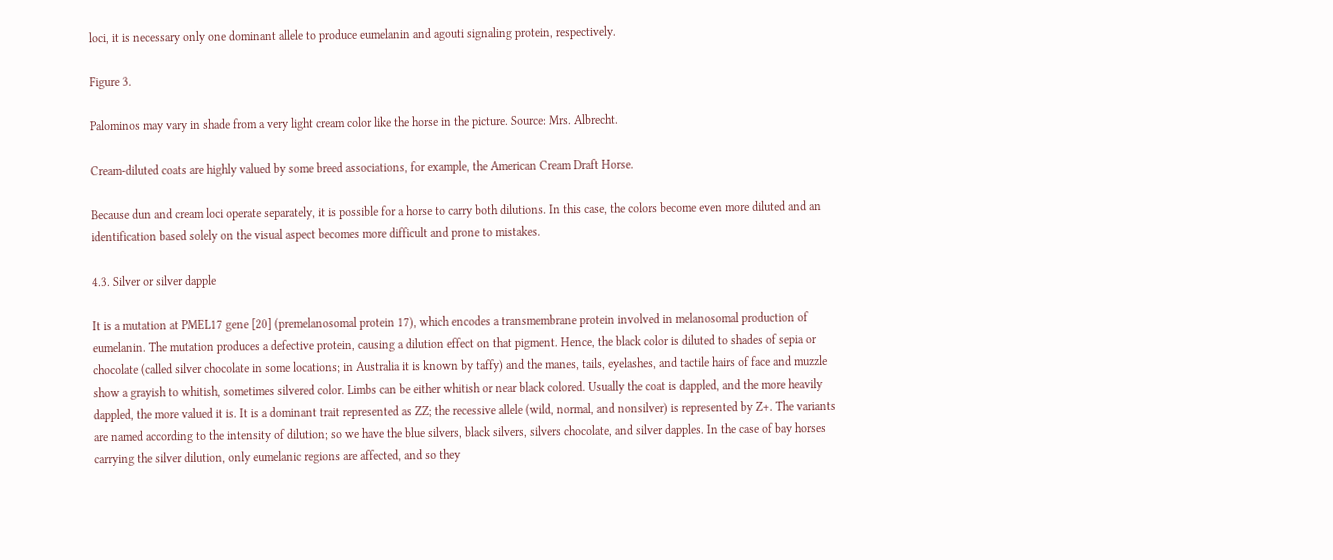loci, it is necessary only one dominant allele to produce eumelanin and agouti signaling protein, respectively.

Figure 3.

Palominos may vary in shade from a very light cream color like the horse in the picture. Source: Mrs. Albrecht.

Cream‐diluted coats are highly valued by some breed associations, for example, the American Cream Draft Horse.

Because dun and cream loci operate separately, it is possible for a horse to carry both dilutions. In this case, the colors become even more diluted and an identification based solely on the visual aspect becomes more difficult and prone to mistakes.

4.3. Silver or silver dapple

It is a mutation at PMEL17 gene [20] (premelanosomal protein 17), which encodes a transmembrane protein involved in melanosomal production of eumelanin. The mutation produces a defective protein, causing a dilution effect on that pigment. Hence, the black color is diluted to shades of sepia or chocolate (called silver chocolate in some locations; in Australia it is known by taffy) and the manes, tails, eyelashes, and tactile hairs of face and muzzle show a grayish to whitish, sometimes silvered color. Limbs can be either whitish or near black colored. Usually the coat is dappled, and the more heavily dappled, the more valued it is. It is a dominant trait represented as ZZ; the recessive allele (wild, normal, and nonsilver) is represented by Z+. The variants are named according to the intensity of dilution; so we have the blue silvers, black silvers, silvers chocolate, and silver dapples. In the case of bay horses carrying the silver dilution, only eumelanic regions are affected, and so they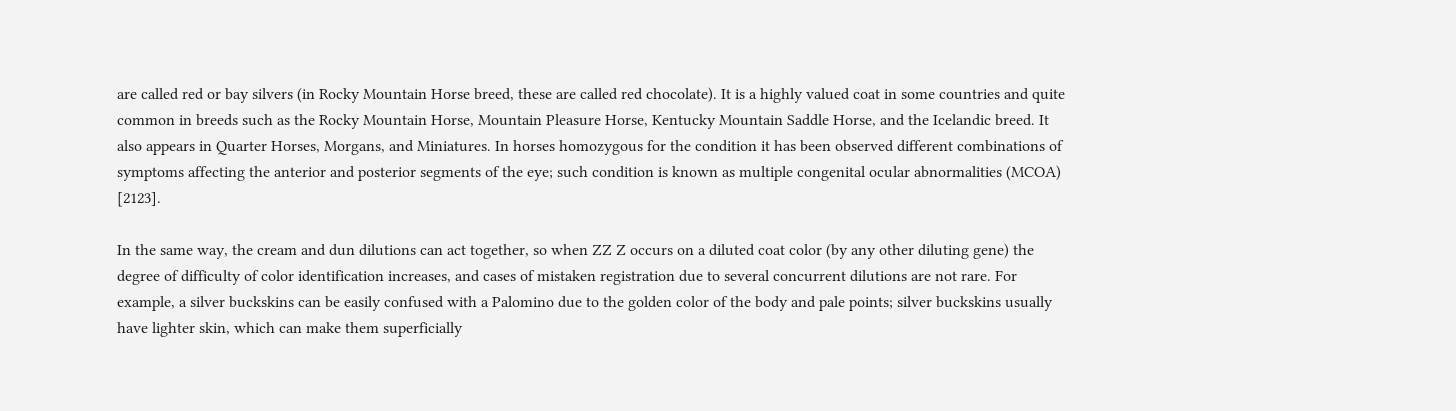are called red or bay silvers (in Rocky Mountain Horse breed, these are called red chocolate). It is a highly valued coat in some countries and quite common in breeds such as the Rocky Mountain Horse, Mountain Pleasure Horse, Kentucky Mountain Saddle Horse, and the Icelandic breed. It also appears in Quarter Horses, Morgans, and Miniatures. In horses homozygous for the condition it has been observed different combinations of symptoms affecting the anterior and posterior segments of the eye; such condition is known as multiple congenital ocular abnormalities (MCOA) [2123].

In the same way, the cream and dun dilutions can act together, so when ZZ Z occurs on a diluted coat color (by any other diluting gene) the degree of difficulty of color identification increases, and cases of mistaken registration due to several concurrent dilutions are not rare. For example, a silver buckskins can be easily confused with a Palomino due to the golden color of the body and pale points; silver buckskins usually have lighter skin, which can make them superficially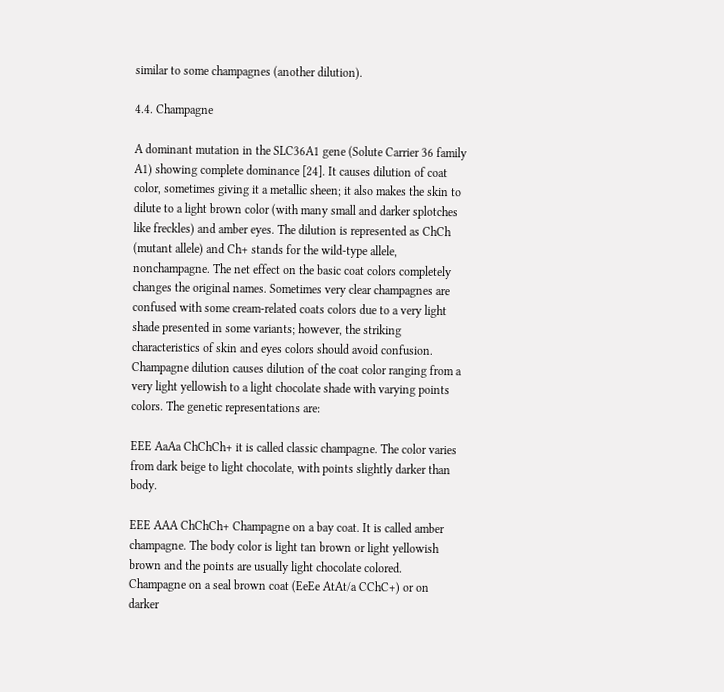similar to some champagnes (another dilution).

4.4. Champagne

A dominant mutation in the SLC36A1 gene (Solute Carrier 36 family A1) showing complete dominance [24]. It causes dilution of coat color, sometimes giving it a metallic sheen; it also makes the skin to dilute to a light brown color (with many small and darker splotches like freckles) and amber eyes. The dilution is represented as ChCh (mutant allele) and Ch+ stands for the wild‐type allele, nonchampagne. The net effect on the basic coat colors completely changes the original names. Sometimes very clear champagnes are confused with some cream‐related coats colors due to a very light shade presented in some variants; however, the striking characteristics of skin and eyes colors should avoid confusion. Champagne dilution causes dilution of the coat color ranging from a very light yellowish to a light chocolate shade with varying points colors. The genetic representations are:

EEE AaAa ChChCh+ it is called classic champagne. The color varies from dark beige to light chocolate, with points slightly darker than body.

EEE AAA ChChCh+ Champagne on a bay coat. It is called amber champagne. The body color is light tan brown or light yellowish brown and the points are usually light chocolate colored. Champagne on a seal brown coat (EeEe AtAt/a CChC+) or on darker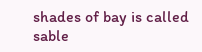shades of bay is called sable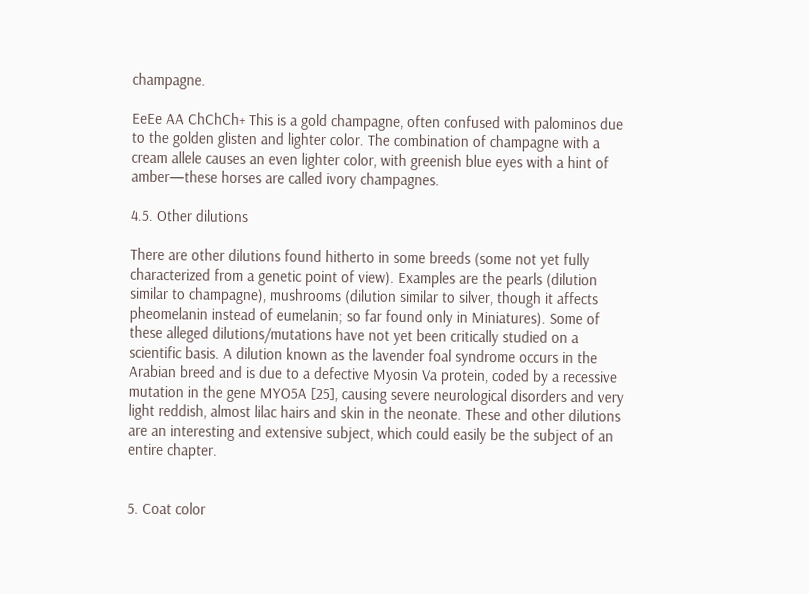champagne.

EeEe AA ChChCh+ This is a gold champagne, often confused with palominos due to the golden glisten and lighter color. The combination of champagne with a cream allele causes an even lighter color, with greenish blue eyes with a hint of amber—these horses are called ivory champagnes.

4.5. Other dilutions

There are other dilutions found hitherto in some breeds (some not yet fully characterized from a genetic point of view). Examples are the pearls (dilution similar to champagne), mushrooms (dilution similar to silver, though it affects pheomelanin instead of eumelanin; so far found only in Miniatures). Some of these alleged dilutions/mutations have not yet been critically studied on a scientific basis. A dilution known as the lavender foal syndrome occurs in the Arabian breed and is due to a defective Myosin Va protein, coded by a recessive mutation in the gene MYO5A [25], causing severe neurological disorders and very light reddish, almost lilac hairs and skin in the neonate. These and other dilutions are an interesting and extensive subject, which could easily be the subject of an entire chapter.


5. Coat color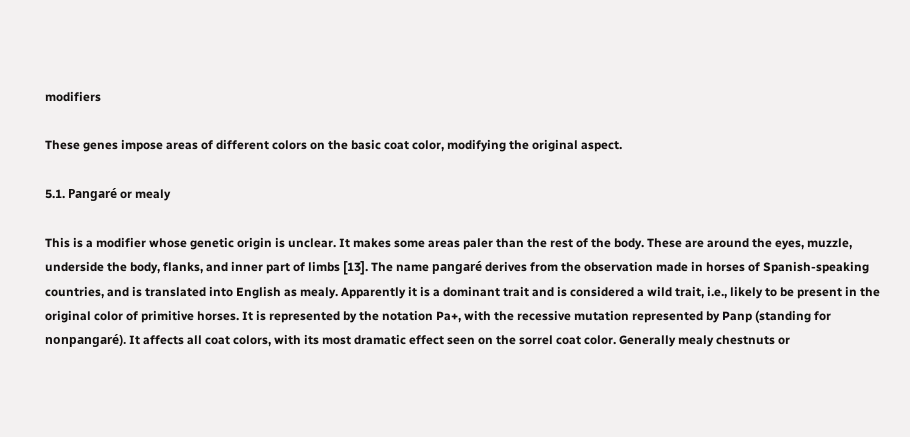modifiers

These genes impose areas of different colors on the basic coat color, modifying the original aspect.

5.1. Pangaré or mealy

This is a modifier whose genetic origin is unclear. It makes some areas paler than the rest of the body. These are around the eyes, muzzle, underside the body, flanks, and inner part of limbs [13]. The name pangaré derives from the observation made in horses of Spanish‐speaking countries, and is translated into English as mealy. Apparently it is a dominant trait and is considered a wild trait, i.e., likely to be present in the original color of primitive horses. It is represented by the notation Pa+, with the recessive mutation represented by Panp (standing for nonpangaré). It affects all coat colors, with its most dramatic effect seen on the sorrel coat color. Generally mealy chestnuts or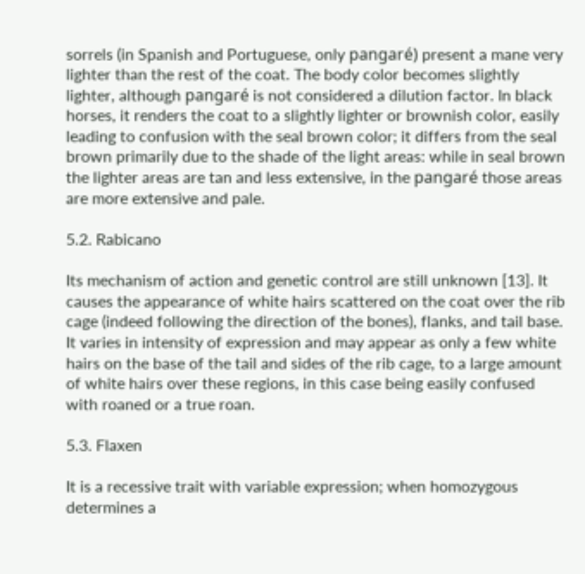sorrels (in Spanish and Portuguese, only pangaré) present a mane very lighter than the rest of the coat. The body color becomes slightly lighter, although pangaré is not considered a dilution factor. In black horses, it renders the coat to a slightly lighter or brownish color, easily leading to confusion with the seal brown color; it differs from the seal brown primarily due to the shade of the light areas: while in seal brown the lighter areas are tan and less extensive, in the pangaré those areas are more extensive and pale.

5.2. Rabicano

Its mechanism of action and genetic control are still unknown [13]. It causes the appearance of white hairs scattered on the coat over the rib cage (indeed following the direction of the bones), flanks, and tail base. It varies in intensity of expression and may appear as only a few white hairs on the base of the tail and sides of the rib cage, to a large amount of white hairs over these regions, in this case being easily confused with roaned or a true roan.

5.3. Flaxen

It is a recessive trait with variable expression; when homozygous determines a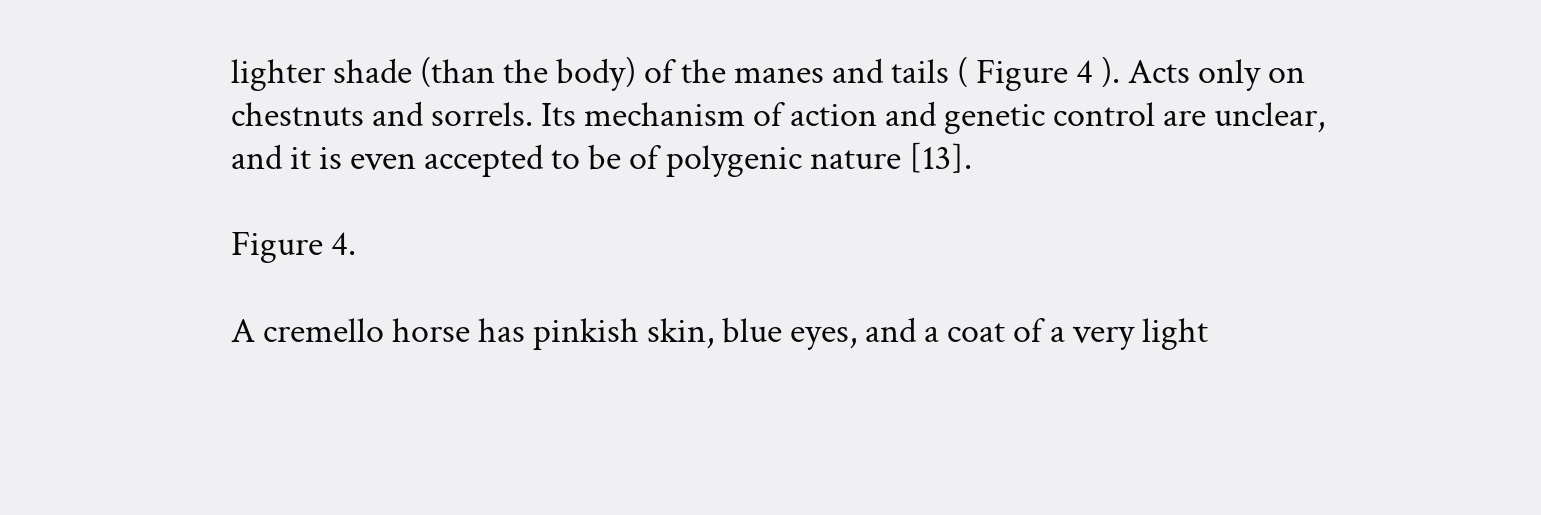lighter shade (than the body) of the manes and tails ( Figure 4 ). Acts only on chestnuts and sorrels. Its mechanism of action and genetic control are unclear, and it is even accepted to be of polygenic nature [13].

Figure 4.

A cremello horse has pinkish skin, blue eyes, and a coat of a very light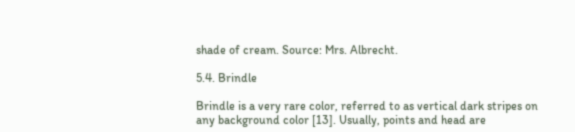shade of cream. Source: Mrs. Albrecht.

5.4. Brindle

Brindle is a very rare color, referred to as vertical dark stripes on any background color [13]. Usually, points and head are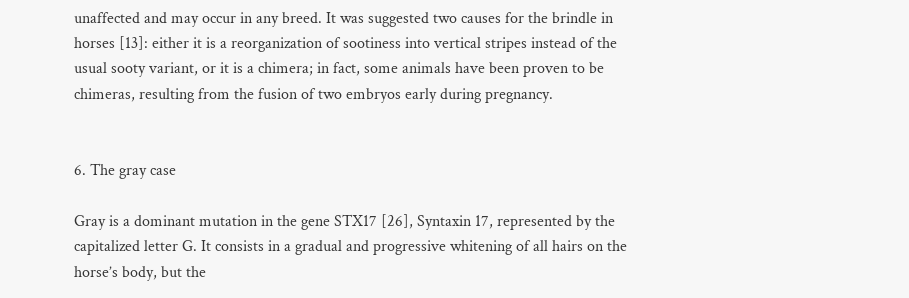unaffected and may occur in any breed. It was suggested two causes for the brindle in horses [13]: either it is a reorganization of sootiness into vertical stripes instead of the usual sooty variant, or it is a chimera; in fact, some animals have been proven to be chimeras, resulting from the fusion of two embryos early during pregnancy.


6. The gray case

Gray is a dominant mutation in the gene STX17 [26], Syntaxin 17, represented by the capitalized letter G. It consists in a gradual and progressive whitening of all hairs on the horse’s body, but the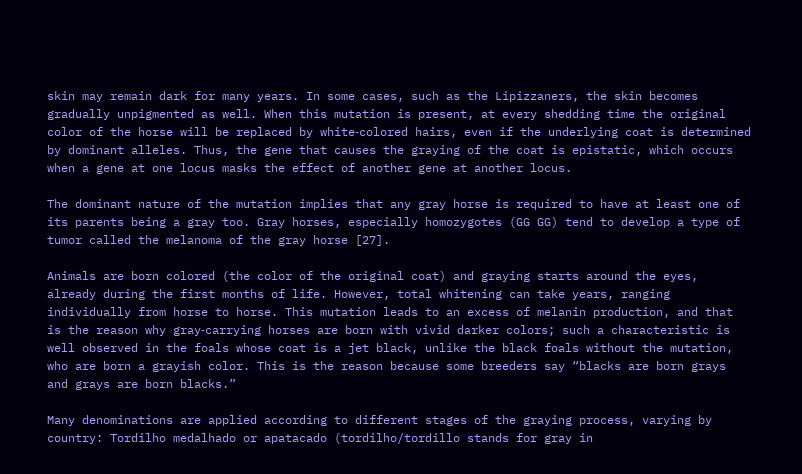skin may remain dark for many years. In some cases, such as the Lipizzaners, the skin becomes gradually unpigmented as well. When this mutation is present, at every shedding time the original color of the horse will be replaced by white‐colored hairs, even if the underlying coat is determined by dominant alleles. Thus, the gene that causes the graying of the coat is epistatic, which occurs when a gene at one locus masks the effect of another gene at another locus.

The dominant nature of the mutation implies that any gray horse is required to have at least one of its parents being a gray too. Gray horses, especially homozygotes (GG GG) tend to develop a type of tumor called the melanoma of the gray horse [27].

Animals are born colored (the color of the original coat) and graying starts around the eyes, already during the first months of life. However, total whitening can take years, ranging individually from horse to horse. This mutation leads to an excess of melanin production, and that is the reason why gray‐carrying horses are born with vivid darker colors; such a characteristic is well observed in the foals whose coat is a jet black, unlike the black foals without the mutation, who are born a grayish color. This is the reason because some breeders say “blacks are born grays and grays are born blacks.”

Many denominations are applied according to different stages of the graying process, varying by country: Tordilho medalhado or apatacado (tordilho/tordillo stands for gray in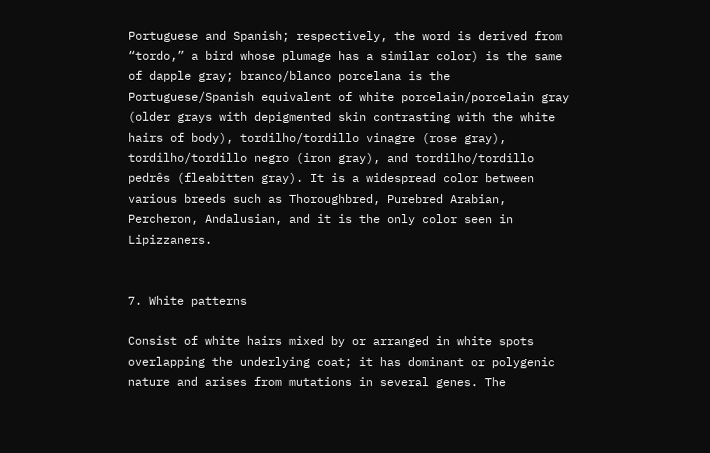Portuguese and Spanish; respectively, the word is derived from “tordo,” a bird whose plumage has a similar color) is the same of dapple gray; branco/blanco porcelana is the Portuguese/Spanish equivalent of white porcelain/porcelain gray (older grays with depigmented skin contrasting with the white hairs of body), tordilho/tordillo vinagre (rose gray), tordilho/tordillo negro (iron gray), and tordilho/tordillo pedrês (fleabitten gray). It is a widespread color between various breeds such as Thoroughbred, Purebred Arabian, Percheron, Andalusian, and it is the only color seen in Lipizzaners.


7. White patterns

Consist of white hairs mixed by or arranged in white spots overlapping the underlying coat; it has dominant or polygenic nature and arises from mutations in several genes. The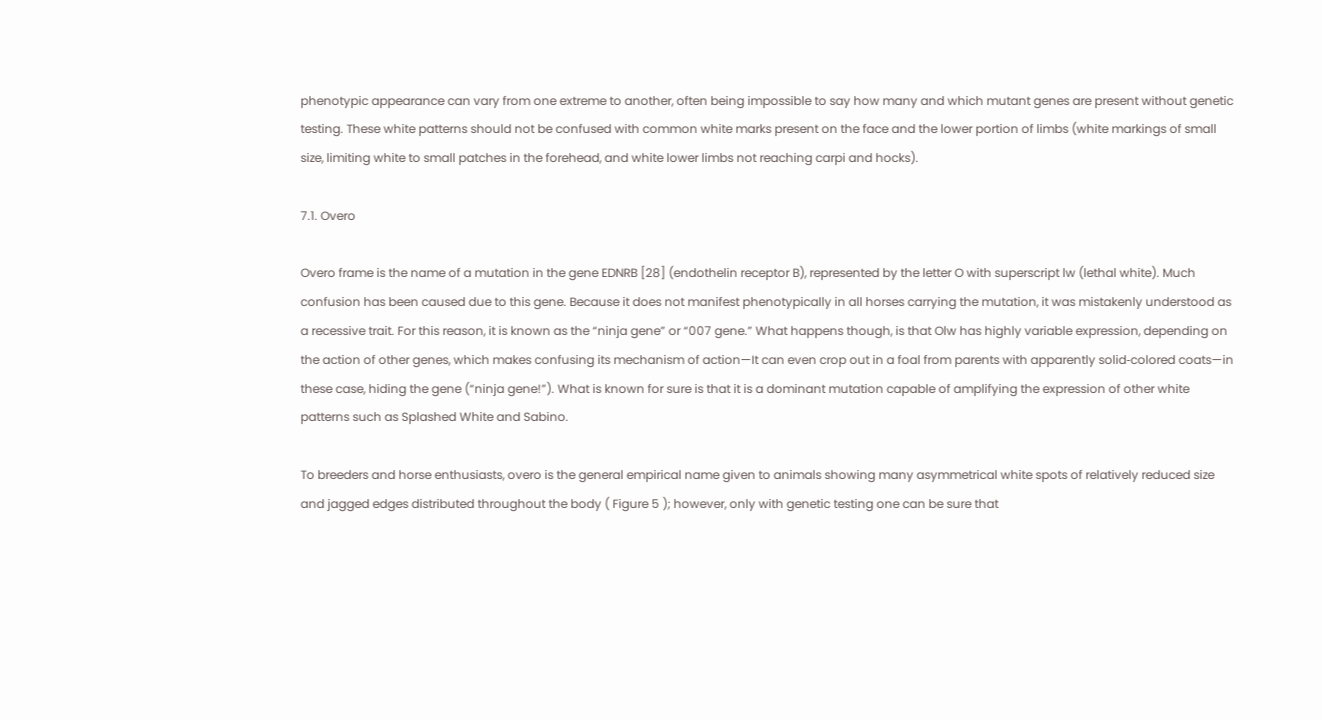phenotypic appearance can vary from one extreme to another, often being impossible to say how many and which mutant genes are present without genetic testing. These white patterns should not be confused with common white marks present on the face and the lower portion of limbs (white markings of small size, limiting white to small patches in the forehead, and white lower limbs not reaching carpi and hocks).

7.1. Overo

Overo frame is the name of a mutation in the gene EDNRB [28] (endothelin receptor B), represented by the letter O with superscript lw (lethal white). Much confusion has been caused due to this gene. Because it does not manifest phenotypically in all horses carrying the mutation, it was mistakenly understood as a recessive trait. For this reason, it is known as the “ninja gene” or “007 gene.” What happens though, is that Olw has highly variable expression, depending on the action of other genes, which makes confusing its mechanism of action—It can even crop out in a foal from parents with apparently solid‐colored coats—in these case, hiding the gene (“ninja gene!”). What is known for sure is that it is a dominant mutation capable of amplifying the expression of other white patterns such as Splashed White and Sabino.

To breeders and horse enthusiasts, overo is the general empirical name given to animals showing many asymmetrical white spots of relatively reduced size and jagged edges distributed throughout the body ( Figure 5 ); however, only with genetic testing one can be sure that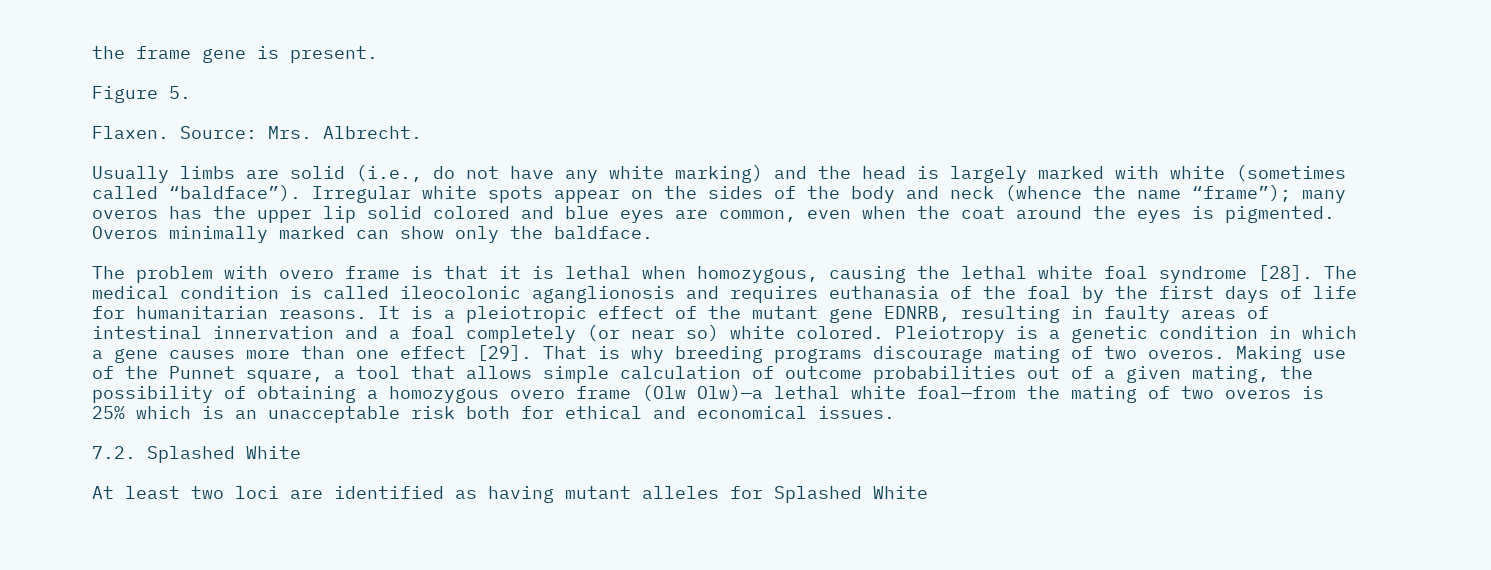the frame gene is present.

Figure 5.

Flaxen. Source: Mrs. Albrecht.

Usually limbs are solid (i.e., do not have any white marking) and the head is largely marked with white (sometimes called “baldface”). Irregular white spots appear on the sides of the body and neck (whence the name “frame”); many overos has the upper lip solid colored and blue eyes are common, even when the coat around the eyes is pigmented. Overos minimally marked can show only the baldface.

The problem with overo frame is that it is lethal when homozygous, causing the lethal white foal syndrome [28]. The medical condition is called ileocolonic aganglionosis and requires euthanasia of the foal by the first days of life for humanitarian reasons. It is a pleiotropic effect of the mutant gene EDNRB, resulting in faulty areas of intestinal innervation and a foal completely (or near so) white colored. Pleiotropy is a genetic condition in which a gene causes more than one effect [29]. That is why breeding programs discourage mating of two overos. Making use of the Punnet square, a tool that allows simple calculation of outcome probabilities out of a given mating, the possibility of obtaining a homozygous overo frame (Olw Olw)—a lethal white foal—from the mating of two overos is 25% which is an unacceptable risk both for ethical and economical issues.

7.2. Splashed White

At least two loci are identified as having mutant alleles for Splashed White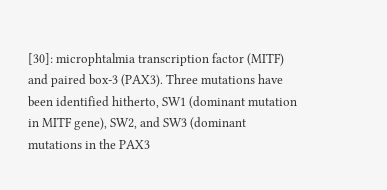[30]: microphtalmia transcription factor (MITF) and paired box‐3 (PAX3). Three mutations have been identified hitherto, SW1 (dominant mutation in MITF gene), SW2, and SW3 (dominant mutations in the PAX3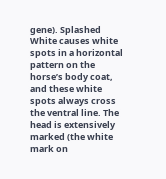gene). Splashed White causes white spots in a horizontal pattern on the horse’s body coat, and these white spots always cross the ventral line. The head is extensively marked (the white mark on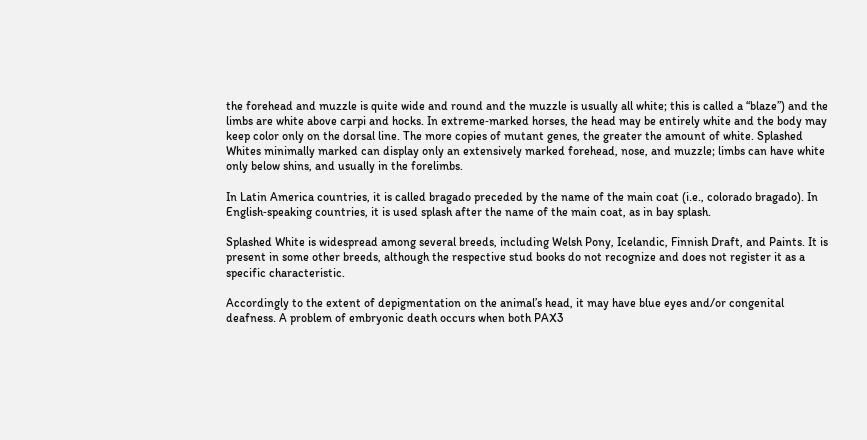the forehead and muzzle is quite wide and round and the muzzle is usually all white; this is called a “blaze”) and the limbs are white above carpi and hocks. In extreme‐marked horses, the head may be entirely white and the body may keep color only on the dorsal line. The more copies of mutant genes, the greater the amount of white. Splashed Whites minimally marked can display only an extensively marked forehead, nose, and muzzle; limbs can have white only below shins, and usually in the forelimbs.

In Latin America countries, it is called bragado preceded by the name of the main coat (i.e., colorado bragado). In English‐speaking countries, it is used splash after the name of the main coat, as in bay splash.

Splashed White is widespread among several breeds, including Welsh Pony, Icelandic, Finnish Draft, and Paints. It is present in some other breeds, although the respective stud books do not recognize and does not register it as a specific characteristic.

Accordingly to the extent of depigmentation on the animal’s head, it may have blue eyes and/or congenital deafness. A problem of embryonic death occurs when both PAX3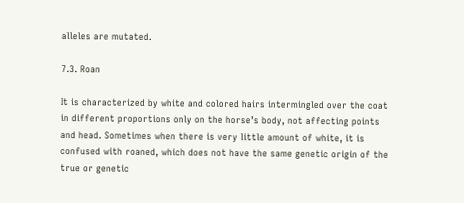alleles are mutated.

7.3. Roan

It is characterized by white and colored hairs intermingled over the coat in different proportions only on the horse’s body, not affecting points and head. Sometimes when there is very little amount of white, it is confused with roaned, which does not have the same genetic origin of the true or genetic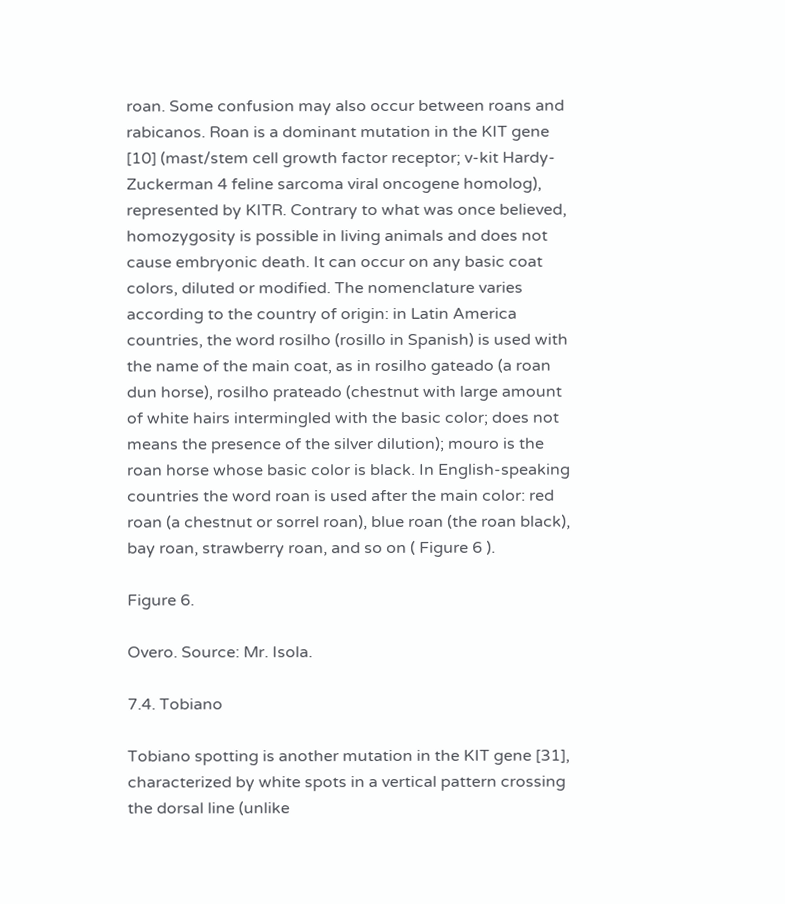roan. Some confusion may also occur between roans and rabicanos. Roan is a dominant mutation in the KIT gene [10] (mast/stem cell growth factor receptor; v‐kit Hardy‐Zuckerman 4 feline sarcoma viral oncogene homolog), represented by KITR. Contrary to what was once believed, homozygosity is possible in living animals and does not cause embryonic death. It can occur on any basic coat colors, diluted or modified. The nomenclature varies according to the country of origin: in Latin America countries, the word rosilho (rosillo in Spanish) is used with the name of the main coat, as in rosilho gateado (a roan dun horse), rosilho prateado (chestnut with large amount of white hairs intermingled with the basic color; does not means the presence of the silver dilution); mouro is the roan horse whose basic color is black. In English‐speaking countries the word roan is used after the main color: red roan (a chestnut or sorrel roan), blue roan (the roan black), bay roan, strawberry roan, and so on ( Figure 6 ).

Figure 6.

Overo. Source: Mr. Isola.

7.4. Tobiano

Tobiano spotting is another mutation in the KIT gene [31], characterized by white spots in a vertical pattern crossing the dorsal line (unlike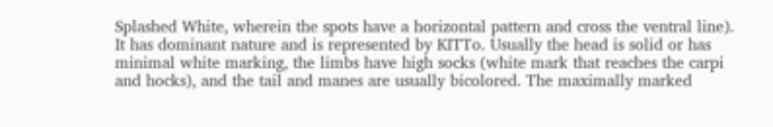Splashed White, wherein the spots have a horizontal pattern and cross the ventral line). It has dominant nature and is represented by KITTo. Usually the head is solid or has minimal white marking, the limbs have high socks (white mark that reaches the carpi and hocks), and the tail and manes are usually bicolored. The maximally marked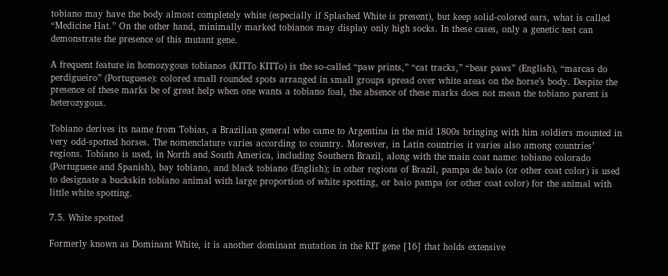tobiano may have the body almost completely white (especially if Splashed White is present), but keep solid‐colored ears, what is called “Medicine Hat.” On the other hand, minimally marked tobianos may display only high socks. In these cases, only a genetic test can demonstrate the presence of this mutant gene.

A frequent feature in homozygous tobianos (KITTo KITTo) is the so‐called “paw prints,” “cat tracks,” “bear paws” (English), “marcas do perdigueiro” (Portuguese): colored small rounded spots arranged in small groups spread over white areas on the horse’s body. Despite the presence of these marks be of great help when one wants a tobiano foal, the absence of these marks does not mean the tobiano parent is heterozygous.

Tobiano derives its name from Tobias, a Brazilian general who came to Argentina in the mid 1800s bringing with him soldiers mounted in very odd‐spotted horses. The nomenclature varies according to country. Moreover, in Latin countries it varies also among countries’ regions. Tobiano is used, in North and South America, including Southern Brazil, along with the main coat name: tobiano colorado (Portuguese and Spanish), bay tobiano, and black tobiano (English); in other regions of Brazil, pampa de baio (or other coat color) is used to designate a buckskin tobiano animal with large proportion of white spotting, or baio pampa (or other coat color) for the animal with little white spotting.

7.5. White spotted

Formerly known as Dominant White, it is another dominant mutation in the KIT gene [16] that holds extensive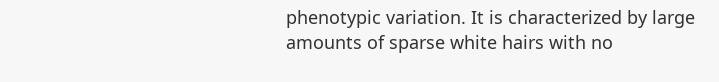phenotypic variation. It is characterized by large amounts of sparse white hairs with no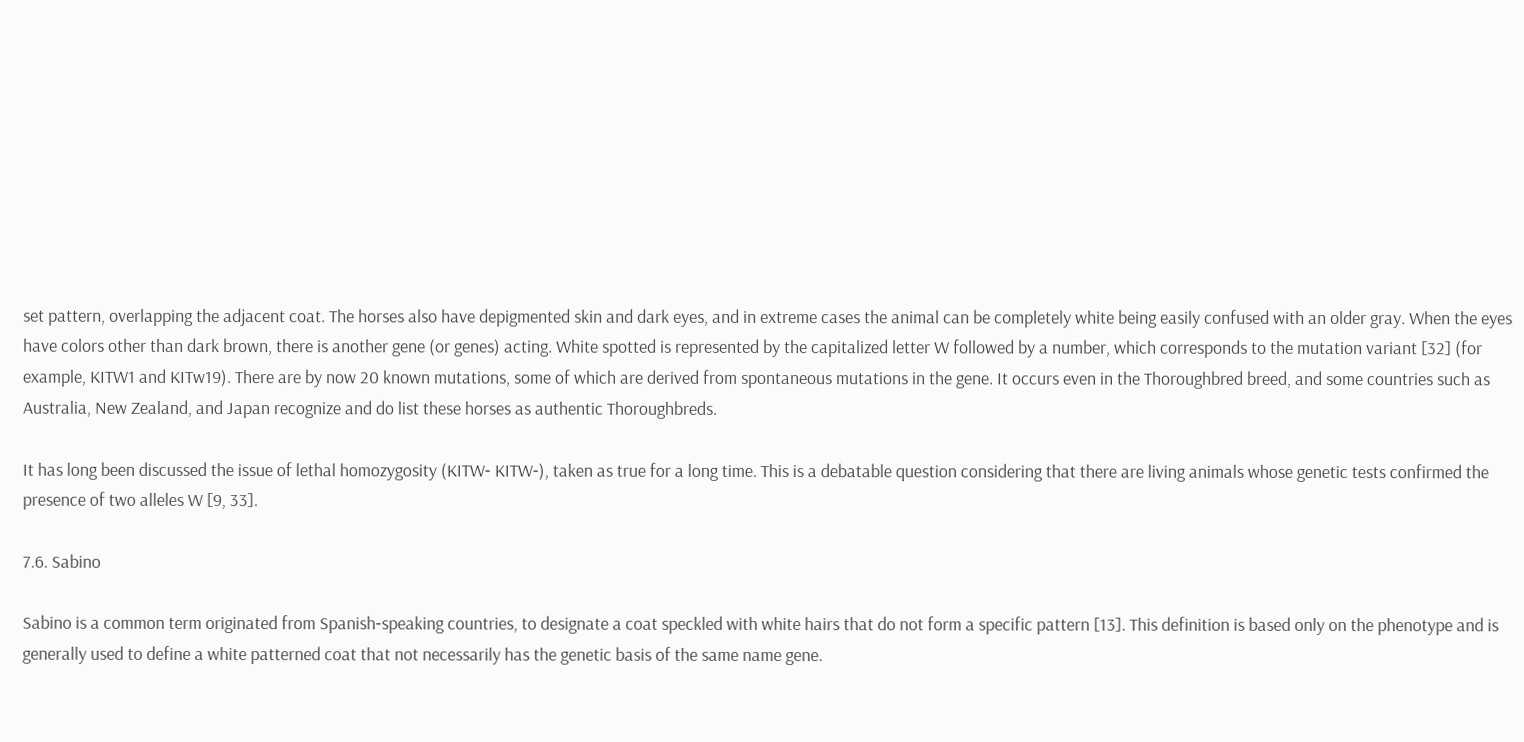set pattern, overlapping the adjacent coat. The horses also have depigmented skin and dark eyes, and in extreme cases the animal can be completely white being easily confused with an older gray. When the eyes have colors other than dark brown, there is another gene (or genes) acting. White spotted is represented by the capitalized letter W followed by a number, which corresponds to the mutation variant [32] (for example, KITW1 and KITw19). There are by now 20 known mutations, some of which are derived from spontaneous mutations in the gene. It occurs even in the Thoroughbred breed, and some countries such as Australia, New Zealand, and Japan recognize and do list these horses as authentic Thoroughbreds.

It has long been discussed the issue of lethal homozygosity (KITW‐ KITW‐), taken as true for a long time. This is a debatable question considering that there are living animals whose genetic tests confirmed the presence of two alleles W [9, 33].

7.6. Sabino

Sabino is a common term originated from Spanish‐speaking countries, to designate a coat speckled with white hairs that do not form a specific pattern [13]. This definition is based only on the phenotype and is generally used to define a white patterned coat that not necessarily has the genetic basis of the same name gene.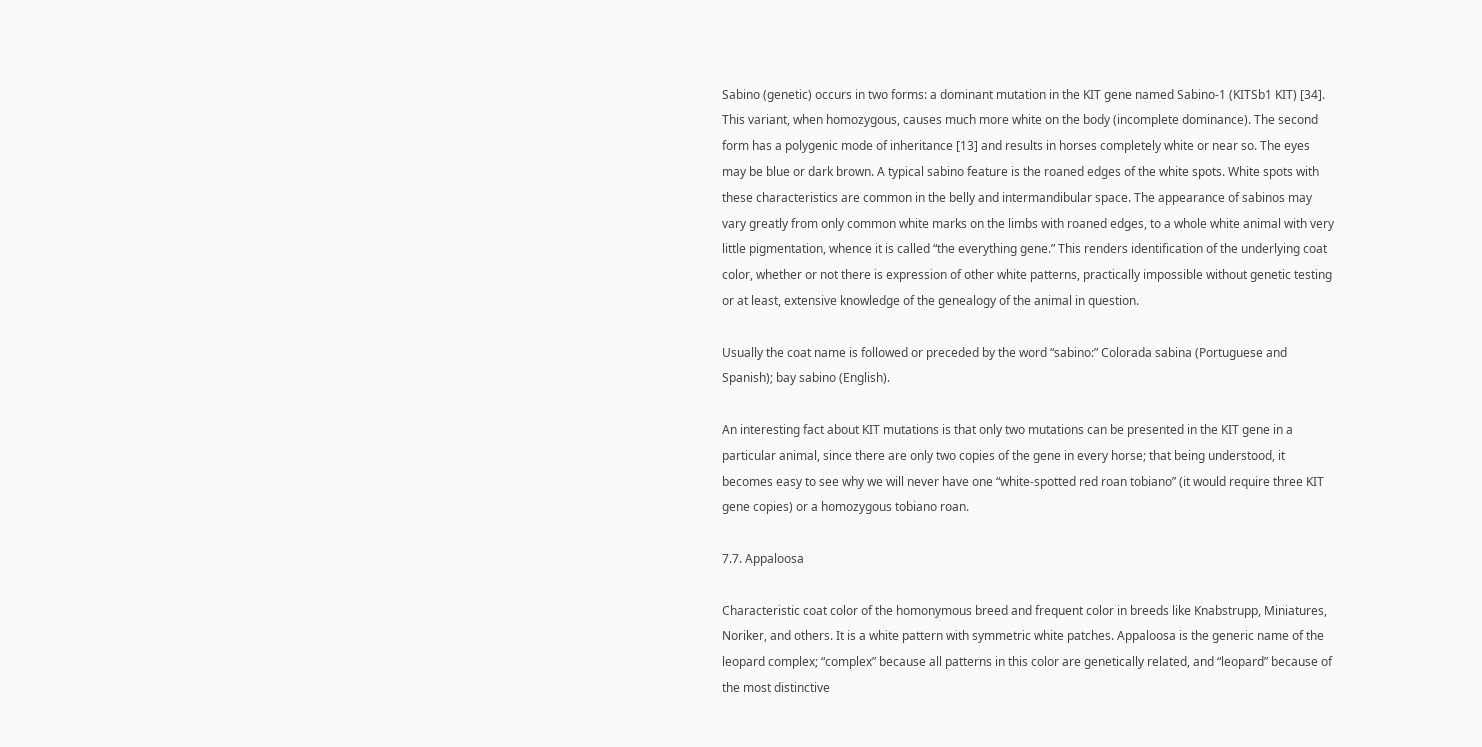Sabino (genetic) occurs in two forms: a dominant mutation in the KIT gene named Sabino‐1 (KITSb1 KIT) [34]. This variant, when homozygous, causes much more white on the body (incomplete dominance). The second form has a polygenic mode of inheritance [13] and results in horses completely white or near so. The eyes may be blue or dark brown. A typical sabino feature is the roaned edges of the white spots. White spots with these characteristics are common in the belly and intermandibular space. The appearance of sabinos may vary greatly from only common white marks on the limbs with roaned edges, to a whole white animal with very little pigmentation, whence it is called “the everything gene.” This renders identification of the underlying coat color, whether or not there is expression of other white patterns, practically impossible without genetic testing or at least, extensive knowledge of the genealogy of the animal in question.

Usually the coat name is followed or preceded by the word “sabino:” Colorada sabina (Portuguese and Spanish); bay sabino (English).

An interesting fact about KIT mutations is that only two mutations can be presented in the KIT gene in a particular animal, since there are only two copies of the gene in every horse; that being understood, it becomes easy to see why we will never have one “white‐spotted red roan tobiano” (it would require three KIT gene copies) or a homozygous tobiano roan.

7.7. Appaloosa

Characteristic coat color of the homonymous breed and frequent color in breeds like Knabstrupp, Miniatures, Noriker, and others. It is a white pattern with symmetric white patches. Appaloosa is the generic name of the leopard complex; “complex” because all patterns in this color are genetically related, and “leopard” because of the most distinctive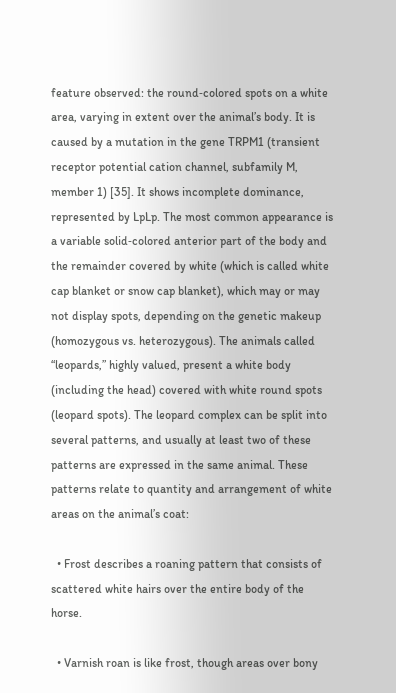feature observed: the round‐colored spots on a white area, varying in extent over the animal’s body. It is caused by a mutation in the gene TRPM1 (transient receptor potential cation channel, subfamily M, member 1) [35]. It shows incomplete dominance, represented by LpLp. The most common appearance is a variable solid‐colored anterior part of the body and the remainder covered by white (which is called white cap blanket or snow cap blanket), which may or may not display spots, depending on the genetic makeup (homozygous vs. heterozygous). The animals called “leopards,” highly valued, present a white body (including the head) covered with white round spots (leopard spots). The leopard complex can be split into several patterns, and usually at least two of these patterns are expressed in the same animal. These patterns relate to quantity and arrangement of white areas on the animal’s coat:

  • Frost describes a roaning pattern that consists of scattered white hairs over the entire body of the horse.

  • Varnish roan is like frost, though areas over bony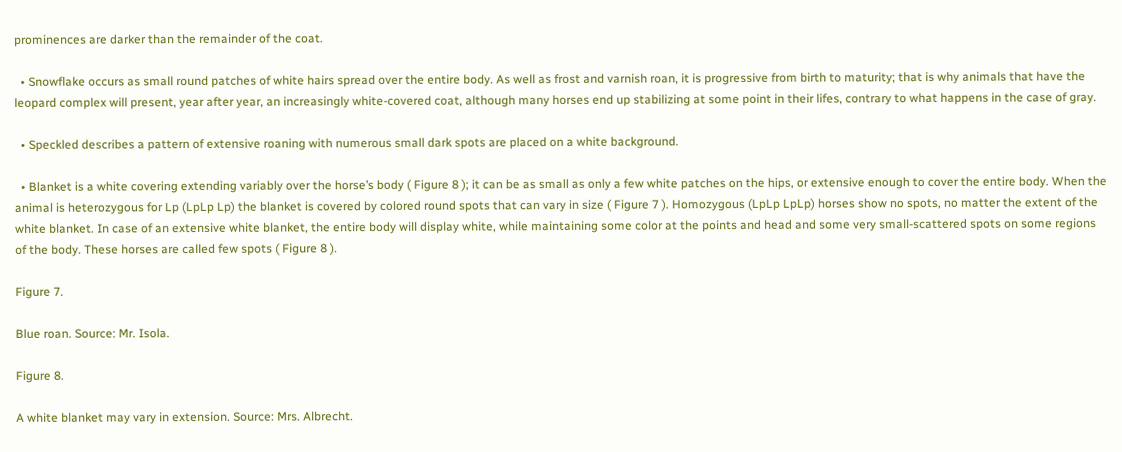prominences are darker than the remainder of the coat.

  • Snowflake occurs as small round patches of white hairs spread over the entire body. As well as frost and varnish roan, it is progressive from birth to maturity; that is why animals that have the leopard complex will present, year after year, an increasingly white‐covered coat, although many horses end up stabilizing at some point in their lifes, contrary to what happens in the case of gray.

  • Speckled describes a pattern of extensive roaning with numerous small dark spots are placed on a white background.

  • Blanket is a white covering extending variably over the horse’s body ( Figure 8 ); it can be as small as only a few white patches on the hips, or extensive enough to cover the entire body. When the animal is heterozygous for Lp (LpLp Lp) the blanket is covered by colored round spots that can vary in size ( Figure 7 ). Homozygous (LpLp LpLp) horses show no spots, no matter the extent of the white blanket. In case of an extensive white blanket, the entire body will display white, while maintaining some color at the points and head and some very small‐scattered spots on some regions of the body. These horses are called few spots ( Figure 8 ).

Figure 7.

Blue roan. Source: Mr. Isola.

Figure 8.

A white blanket may vary in extension. Source: Mrs. Albrecht.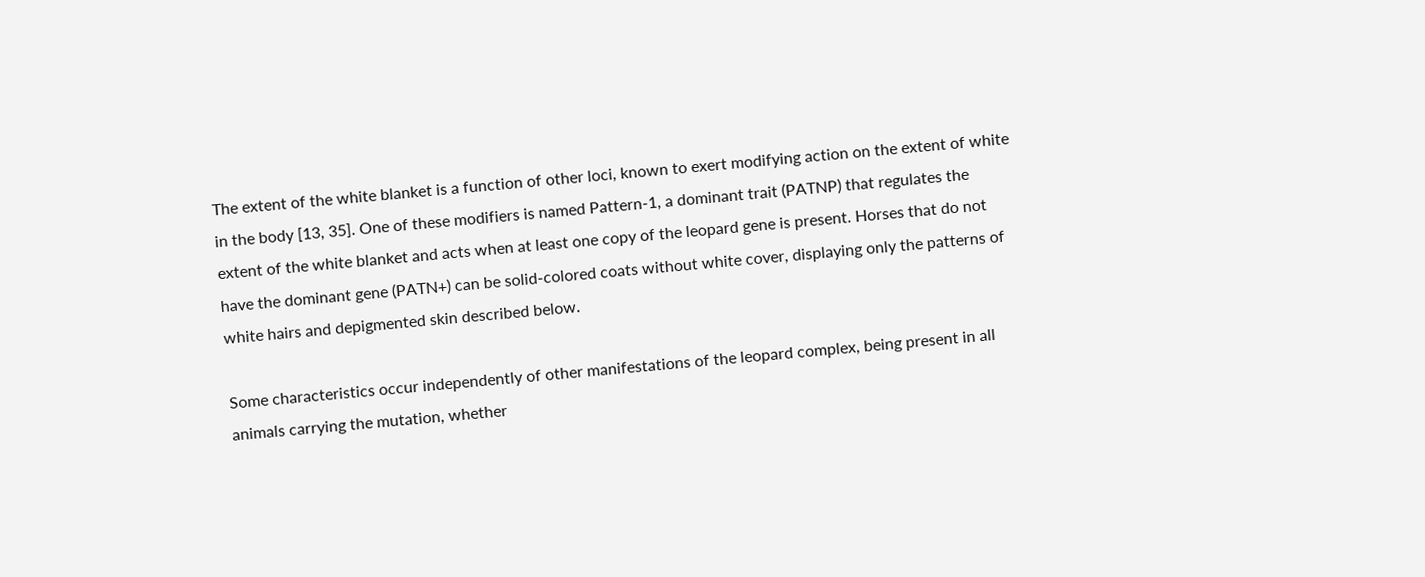The extent of the white blanket is a function of other loci, known to exert modifying action on the extent of white in the body [13, 35]. One of these modifiers is named Pattern‐1, a dominant trait (PATNP) that regulates the extent of the white blanket and acts when at least one copy of the leopard gene is present. Horses that do not have the dominant gene (PATN+) can be solid‐colored coats without white cover, displaying only the patterns of white hairs and depigmented skin described below.

Some characteristics occur independently of other manifestations of the leopard complex, being present in all animals carrying the mutation, whether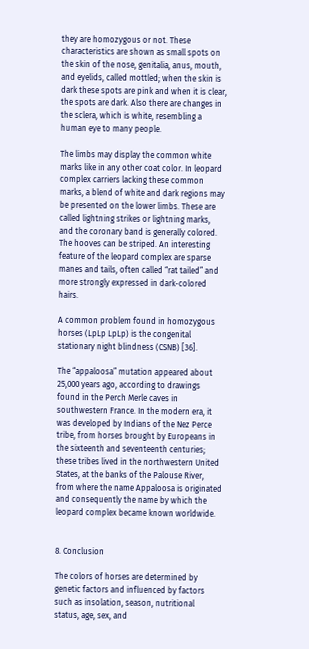they are homozygous or not. These characteristics are shown as small spots on the skin of the nose, genitalia, anus, mouth, and eyelids, called mottled; when the skin is dark these spots are pink and when it is clear, the spots are dark. Also there are changes in the sclera, which is white, resembling a human eye to many people.

The limbs may display the common white marks like in any other coat color. In leopard complex carriers lacking these common marks, a blend of white and dark regions may be presented on the lower limbs. These are called lightning strikes or lightning marks, and the coronary band is generally colored. The hooves can be striped. An interesting feature of the leopard complex are sparse manes and tails, often called “rat tailed” and more strongly expressed in dark‐colored hairs.

A common problem found in homozygous horses (LpLp LpLp) is the congenital stationary night blindness (CSNB) [36].

The “appaloosa” mutation appeared about 25,000 years ago, according to drawings found in the Perch Merle caves in southwestern France. In the modern era, it was developed by Indians of the Nez Perce tribe, from horses brought by Europeans in the sixteenth and seventeenth centuries; these tribes lived in the northwestern United States, at the banks of the Palouse River, from where the name Appaloosa is originated and consequently the name by which the leopard complex became known worldwide.


8. Conclusion

The colors of horses are determined by genetic factors and influenced by factors such as insolation, season, nutritional status, age, sex, and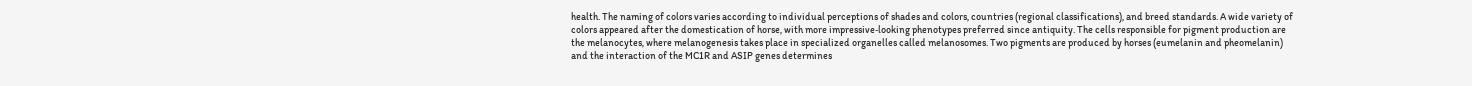health. The naming of colors varies according to individual perceptions of shades and colors, countries (regional classifications), and breed standards. A wide variety of colors appeared after the domestication of horse, with more impressive‐looking phenotypes preferred since antiquity. The cells responsible for pigment production are the melanocytes, where melanogenesis takes place in specialized organelles called melanosomes. Two pigments are produced by horses (eumelanin and pheomelanin) and the interaction of the MC1R and ASIP genes determines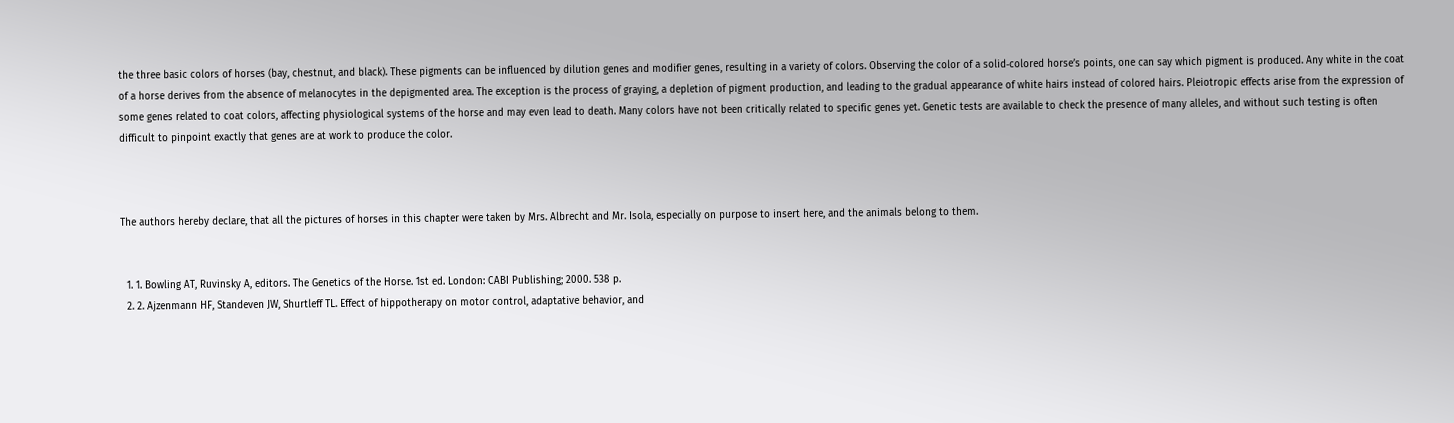the three basic colors of horses (bay, chestnut, and black). These pigments can be influenced by dilution genes and modifier genes, resulting in a variety of colors. Observing the color of a solid‐colored horse’s points, one can say which pigment is produced. Any white in the coat of a horse derives from the absence of melanocytes in the depigmented area. The exception is the process of graying, a depletion of pigment production, and leading to the gradual appearance of white hairs instead of colored hairs. Pleiotropic effects arise from the expression of some genes related to coat colors, affecting physiological systems of the horse and may even lead to death. Many colors have not been critically related to specific genes yet. Genetic tests are available to check the presence of many alleles, and without such testing is often difficult to pinpoint exactly that genes are at work to produce the color.



The authors hereby declare, that all the pictures of horses in this chapter were taken by Mrs. Albrecht and Mr. Isola, especially on purpose to insert here, and the animals belong to them.


  1. 1. Bowling AT, Ruvinsky A, editors. The Genetics of the Horse. 1st ed. London: CABI Publishing; 2000. 538 p.
  2. 2. Ajzenmann HF, Standeven JW, Shurtleff TL. Effect of hippotherapy on motor control, adaptative behavior, and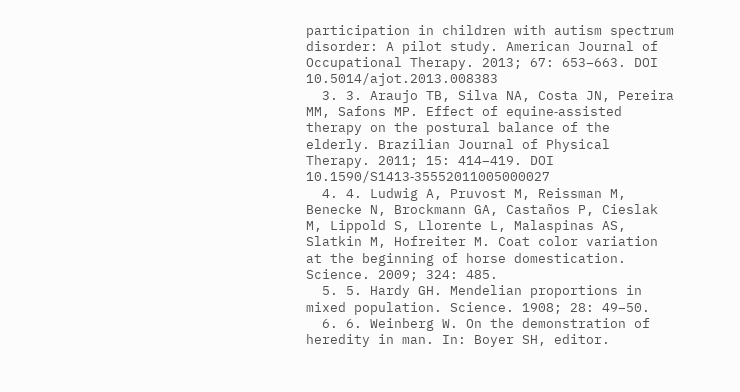participation in children with autism spectrum disorder: A pilot study. American Journal of Occupational Therapy. 2013; 67: 653–663. DOI 10.5014/ajot.2013.008383
  3. 3. Araujo TB, Silva NA, Costa JN, Pereira MM, Safons MP. Effect of equine‐assisted therapy on the postural balance of the elderly. Brazilian Journal of Physical Therapy. 2011; 15: 414–419. DOI 10.1590/S1413‐35552011005000027
  4. 4. Ludwig A, Pruvost M, Reissman M, Benecke N, Brockmann GA, Castaños P, Cieslak M, Lippold S, Llorente L, Malaspinas AS, Slatkin M, Hofreiter M. Coat color variation at the beginning of horse domestication. Science. 2009; 324: 485.
  5. 5. Hardy GH. Mendelian proportions in mixed population. Science. 1908; 28: 49–50.
  6. 6. Weinberg W. On the demonstration of heredity in man. In: Boyer SH, editor.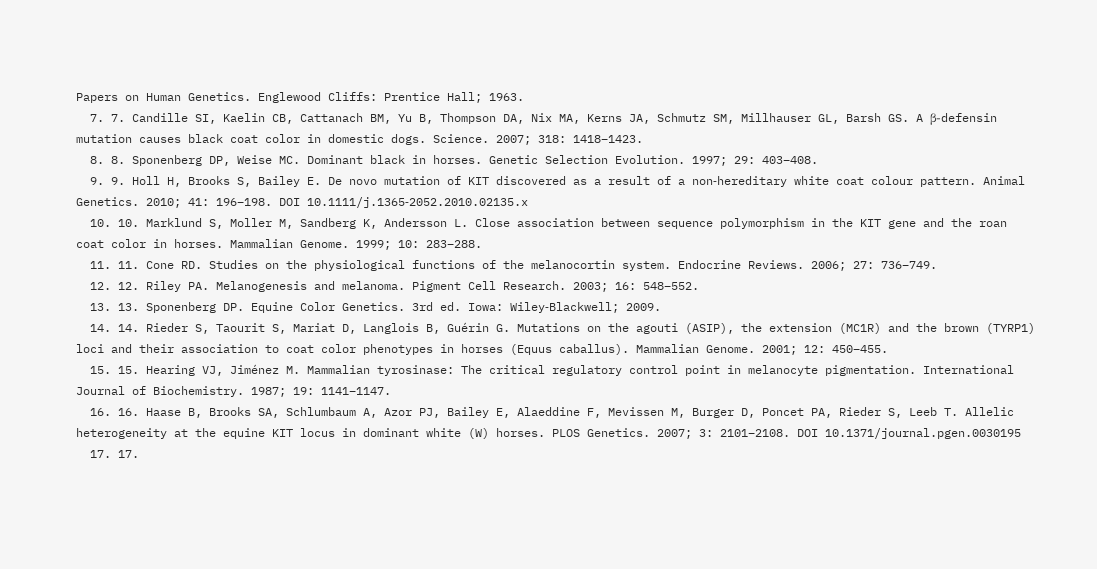Papers on Human Genetics. Englewood Cliffs: Prentice Hall; 1963.
  7. 7. Candille SI, Kaelin CB, Cattanach BM, Yu B, Thompson DA, Nix MA, Kerns JA, Schmutz SM, Millhauser GL, Barsh GS. A β‐defensin mutation causes black coat color in domestic dogs. Science. 2007; 318: 1418–1423.
  8. 8. Sponenberg DP, Weise MC. Dominant black in horses. Genetic Selection Evolution. 1997; 29: 403–408.
  9. 9. Holl H, Brooks S, Bailey E. De novo mutation of KIT discovered as a result of a non‐hereditary white coat colour pattern. Animal Genetics. 2010; 41: 196–198. DOI 10.1111/j.1365‐2052.2010.02135.x
  10. 10. Marklund S, Moller M, Sandberg K, Andersson L. Close association between sequence polymorphism in the KIT gene and the roan coat color in horses. Mammalian Genome. 1999; 10: 283–288.
  11. 11. Cone RD. Studies on the physiological functions of the melanocortin system. Endocrine Reviews. 2006; 27: 736–749.
  12. 12. Riley PA. Melanogenesis and melanoma. Pigment Cell Research. 2003; 16: 548–552.
  13. 13. Sponenberg DP. Equine Color Genetics. 3rd ed. Iowa: Wiley‐Blackwell; 2009.
  14. 14. Rieder S, Taourit S, Mariat D, Langlois B, Guérin G. Mutations on the agouti (ASIP), the extension (MC1R) and the brown (TYRP1) loci and their association to coat color phenotypes in horses (Equus caballus). Mammalian Genome. 2001; 12: 450–455.
  15. 15. Hearing VJ, Jiménez M. Mammalian tyrosinase: The critical regulatory control point in melanocyte pigmentation. International Journal of Biochemistry. 1987; 19: 1141–1147.
  16. 16. Haase B, Brooks SA, Schlumbaum A, Azor PJ, Bailey E, Alaeddine F, Mevissen M, Burger D, Poncet PA, Rieder S, Leeb T. Allelic heterogeneity at the equine KIT locus in dominant white (W) horses. PLOS Genetics. 2007; 3: 2101–2108. DOI 10.1371/journal.pgen.0030195
  17. 17.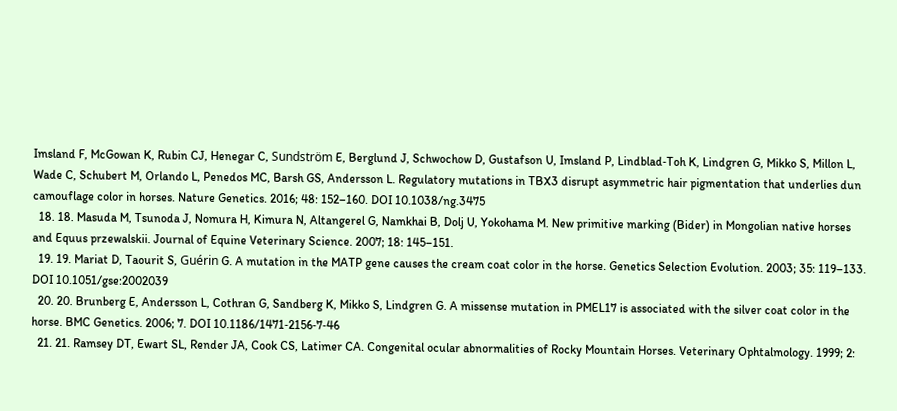Imsland F, McGowan K, Rubin CJ, Henegar C, Sundström E, Berglund J, Schwochow D, Gustafson U, Imsland P, Lindblad‐Toh K, Lindgren G, Mikko S, Millon L, Wade C, Schubert M, Orlando L, Penedos MC, Barsh GS, Andersson L. Regulatory mutations in TBX3 disrupt asymmetric hair pigmentation that underlies dun camouflage color in horses. Nature Genetics. 2016; 48: 152–160. DOI 10.1038/ng.3475
  18. 18. Masuda M, Tsunoda J, Nomura H, Kimura N, Altangerel G, Namkhai B, Dolj U, Yokohama M. New primitive marking (Bider) in Mongolian native horses and Equus przewalskii. Journal of Equine Veterinary Science. 2007; 18: 145–151.
  19. 19. Mariat D, Taourit S, Guérin G. A mutation in the MATP gene causes the cream coat color in the horse. Genetics Selection Evolution. 2003; 35: 119–133. DOI 10.1051/gse:2002039
  20. 20. Brunberg E, Andersson L, Cothran G, Sandberg K, Mikko S, Lindgren G. A missense mutation in PMEL17 is associated with the silver coat color in the horse. BMC Genetics. 2006; 7. DOI 10.1186/1471‐2156‐7‐46
  21. 21. Ramsey DT, Ewart SL, Render JA, Cook CS, Latimer CA. Congenital ocular abnormalities of Rocky Mountain Horses. Veterinary Ophtalmology. 1999; 2: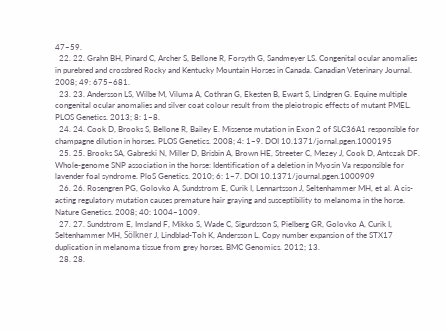47–59.
  22. 22. Grahn BH, Pinard C, Archer S, Bellone R, Forsyth G, Sandmeyer LS. Congenital ocular anomalies in purebred and crossbred Rocky and Kentucky Mountain Horses in Canada. Canadian Veterinary Journal. 2008; 49: 675–681.
  23. 23. Andersson LS, Wilbe M, Viluma A, Cothran G, Ekesten B, Ewart S, Lindgren G. Equine multiple congenital ocular anomalies and silver coat colour result from the pleiotropic effects of mutant PMEL. PLOS Genetics. 2013; 8: 1–8.
  24. 24. Cook D, Brooks S, Bellone R, Bailey E. Missense mutation in Exon 2 of SLC36A1 responsible for champagne dilution in horses. PLOS Genetics. 2008; 4: 1–9. DOI 10.1371/jornal.pgen.1000195
  25. 25. Brooks SA, Gabreski N, Miller D, Brisbin A, Brown HE, Streeter C, Mezey J, Cook D, Antczak DF. Whole‐genome SNP association in the horse: Identification of a deletion in Myosin Va responsible for lavender foal syndrome. PloS Genetics. 2010; 6: 1–7. DOI 10.1371/journal.pgen.1000909
  26. 26. Rosengren PG, Golovko A, Sundstrom E, Curik I, Lennartsson J, Seltenhammer MH, et al. A cis‐acting regulatory mutation causes premature hair graying and susceptibility to melanoma in the horse. Nature Genetics. 2008; 40: 1004–1009.
  27. 27. Sundstrom E, Imsland F, Mikko S, Wade C, Sigurdsson S, Pielberg GR, Golovko A, Curik I, Seltenhammer MH, Sölkner J, Lindblad‐Toh K, Andersson L. Copy number expansion of the STX17 duplication in melanoma tissue from grey horses. BMC Genomics. 2012; 13.
  28. 28.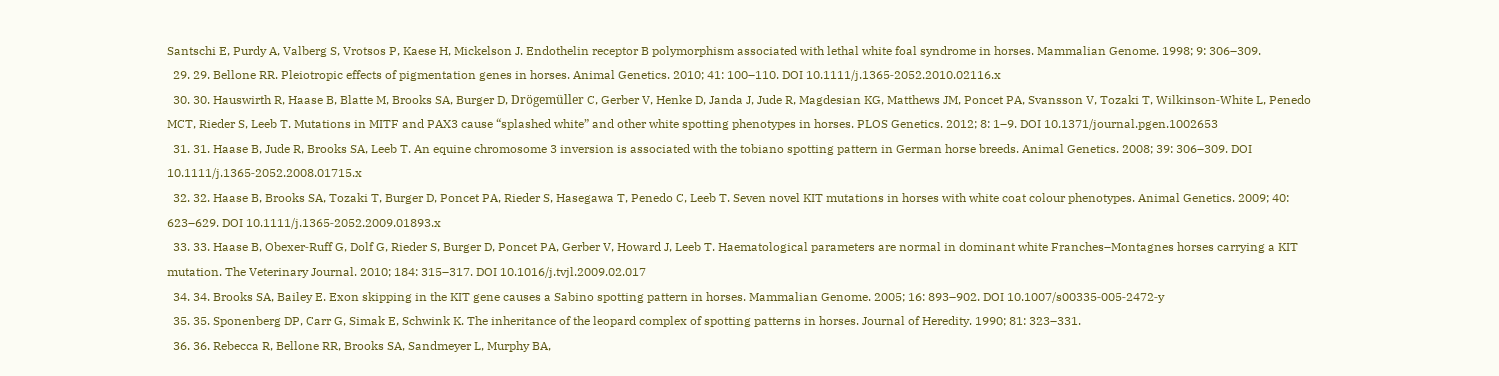Santschi E, Purdy A, Valberg S, Vrotsos P, Kaese H, Mickelson J. Endothelin receptor B polymorphism associated with lethal white foal syndrome in horses. Mammalian Genome. 1998; 9: 306–309.
  29. 29. Bellone RR. Pleiotropic effects of pigmentation genes in horses. Animal Genetics. 2010; 41: 100–110. DOI 10.1111/j.1365‐2052.2010.02116.x
  30. 30. Hauswirth R, Haase B, Blatte M, Brooks SA, Burger D, Drögemüller C, Gerber V, Henke D, Janda J, Jude R, Magdesian KG, Matthews JM, Poncet PA, Svansson V, Tozaki T, Wilkinson‐White L, Penedo MCT, Rieder S, Leeb T. Mutations in MITF and PAX3 cause “splashed white” and other white spotting phenotypes in horses. PLOS Genetics. 2012; 8: 1–9. DOI 10.1371/journal.pgen.1002653
  31. 31. Haase B, Jude R, Brooks SA, Leeb T. An equine chromosome 3 inversion is associated with the tobiano spotting pattern in German horse breeds. Animal Genetics. 2008; 39: 306–309. DOI 10.1111/j.1365‐2052.2008.01715.x
  32. 32. Haase B, Brooks SA, Tozaki T, Burger D, Poncet PA, Rieder S, Hasegawa T, Penedo C, Leeb T. Seven novel KIT mutations in horses with white coat colour phenotypes. Animal Genetics. 2009; 40: 623–629. DOI 10.1111/j.1365‐2052.2009.01893.x
  33. 33. Haase B, Obexer‐Ruff G, Dolf G, Rieder S, Burger D, Poncet PA, Gerber V, Howard J, Leeb T. Haematological parameters are normal in dominant white Franches–Montagnes horses carrying a KIT mutation. The Veterinary Journal. 2010; 184: 315–317. DOI 10.1016/j.tvjl.2009.02.017
  34. 34. Brooks SA, Bailey E. Exon skipping in the KIT gene causes a Sabino spotting pattern in horses. Mammalian Genome. 2005; 16: 893–902. DOI 10.1007/s00335‐005‐2472‐y
  35. 35. Sponenberg DP, Carr G, Simak E, Schwink K. The inheritance of the leopard complex of spotting patterns in horses. Journal of Heredity. 1990; 81: 323–331.
  36. 36. Rebecca R, Bellone RR, Brooks SA, Sandmeyer L, Murphy BA,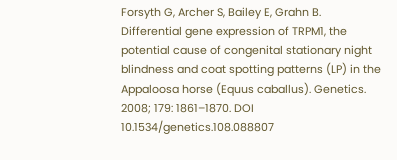Forsyth G, Archer S, Bailey E, Grahn B. Differential gene expression of TRPM1, the potential cause of congenital stationary night blindness and coat spotting patterns (LP) in the Appaloosa horse (Equus caballus). Genetics. 2008; 179: 1861–1870. DOI 10.1534/genetics.108.088807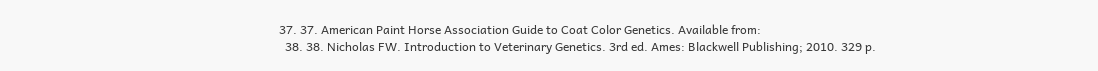37. 37. American Paint Horse Association Guide to Coat Color Genetics. Available from:
  38. 38. Nicholas FW. Introduction to Veterinary Genetics. 3rd ed. Ames: Blackwell Publishing; 2010. 329 p.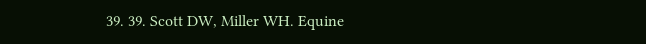39. 39. Scott DW, Miller WH. Equine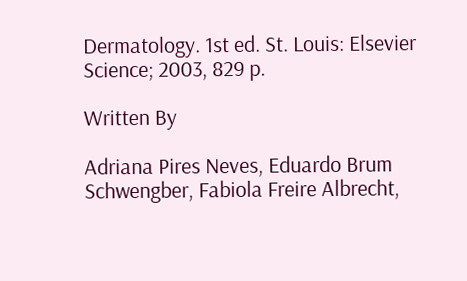Dermatology. 1st ed. St. Louis: Elsevier Science; 2003, 829 p.

Written By

Adriana Pires Neves, Eduardo Brum Schwengber, Fabiola Freire Albrecht,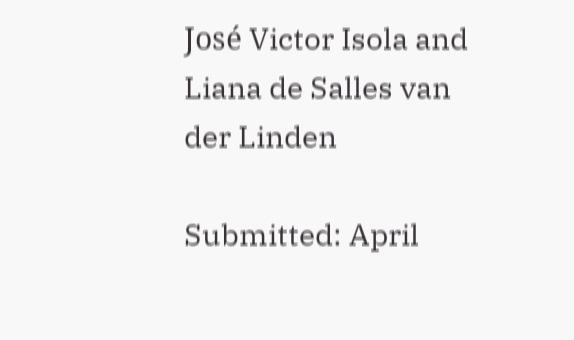José Victor Isola and Liana de Salles van der Linden

Submitted: April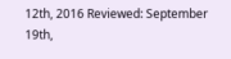12th, 2016 Reviewed: September 19th,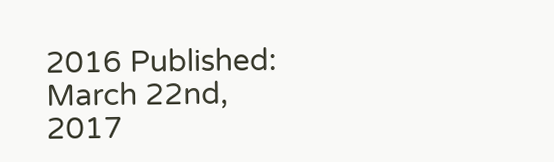2016 Published: March 22nd, 2017